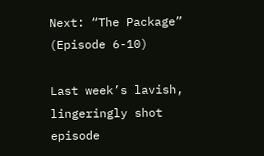Next: “The Package” (Episode 6-10)

Last week’s lavish, lingeringly shot episode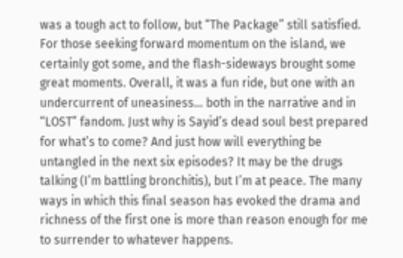was a tough act to follow, but “The Package” still satisfied. For those seeking forward momentum on the island, we certainly got some, and the flash-sideways brought some great moments. Overall, it was a fun ride, but one with an undercurrent of uneasiness… both in the narrative and in “LOST” fandom. Just why is Sayid’s dead soul best prepared for what’s to come? And just how will everything be untangled in the next six episodes? It may be the drugs talking (I’m battling bronchitis), but I’m at peace. The many ways in which this final season has evoked the drama and richness of the first one is more than reason enough for me to surrender to whatever happens.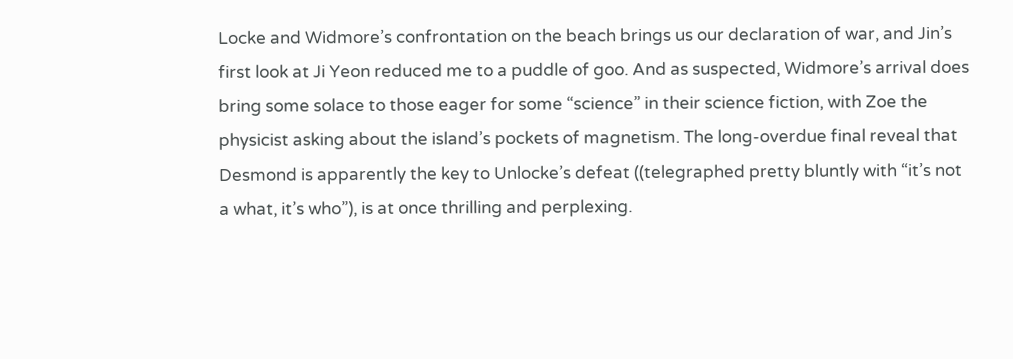Locke and Widmore’s confrontation on the beach brings us our declaration of war, and Jin’s first look at Ji Yeon reduced me to a puddle of goo. And as suspected, Widmore’s arrival does bring some solace to those eager for some “science” in their science fiction, with Zoe the physicist asking about the island’s pockets of magnetism. The long-overdue final reveal that Desmond is apparently the key to Unlocke’s defeat ((telegraphed pretty bluntly with “it’s not a what, it’s who”), is at once thrilling and perplexing.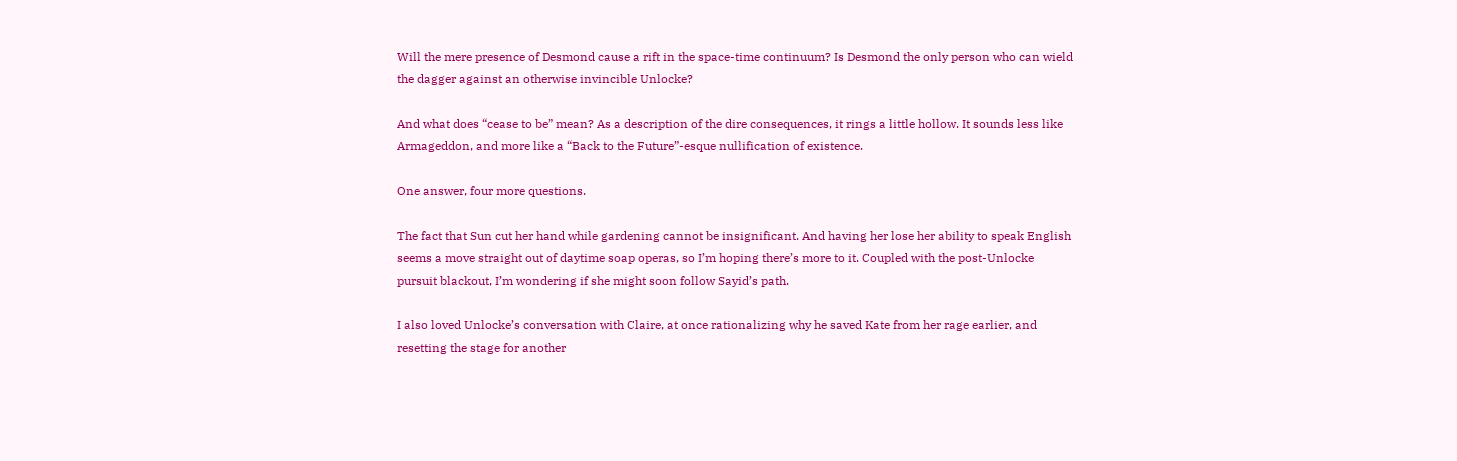Will the mere presence of Desmond cause a rift in the space-time continuum? Is Desmond the only person who can wield the dagger against an otherwise invincible Unlocke?

And what does “cease to be” mean? As a description of the dire consequences, it rings a little hollow. It sounds less like Armageddon, and more like a “Back to the Future”-esque nullification of existence.

One answer, four more questions.

The fact that Sun cut her hand while gardening cannot be insignificant. And having her lose her ability to speak English seems a move straight out of daytime soap operas, so I’m hoping there’s more to it. Coupled with the post-Unlocke pursuit blackout, I’m wondering if she might soon follow Sayid’s path.

I also loved Unlocke’s conversation with Claire, at once rationalizing why he saved Kate from her rage earlier, and resetting the stage for another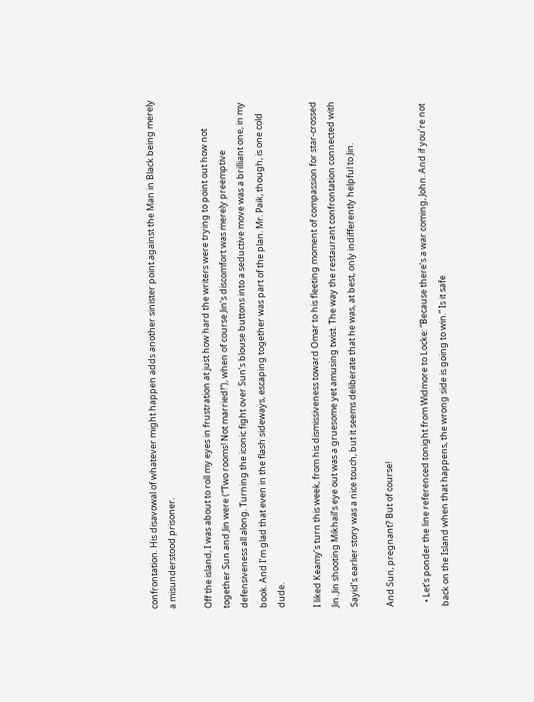confrontation. His disavowal of whatever might happen adds another sinister point against the Man in Black being merely a misunderstood prisoner.

Off the island, I was about to roll my eyes in frustration at just how hard the writers were trying to point out how not together Sun and Jin were (“Two rooms! Not married!”), when of course Jin’s discomfort was merely preemptive defensiveness all along. Turning the iconic fight over Sun’s blouse buttons into a seductive move was a brilliant one, in my book. And I’m glad that even in the flash sideways, escaping together was part of the plan. Mr. Paik, though, is one cold dude.

I liked Keamy’s turn this week, from his dismissiveness toward Omar to his fleeting moment of compassion for star-crossed Jin. Jin shooting Mikhail’s eye out was a gruesome yet amusing twist. The way the restaurant confrontation connected with Sayid’s earlier story was a nice touch, but it seems deliberate that he was, at best, only indifferently helpful to Jin.

And Sun, pregnant? But of course!

  • Let’s ponder the line referenced tonight from Widmore to Locke: “Because there’s a war coming, John. And if you’re not back on the Island when that happens, the wrong side is going to win.” Is it safe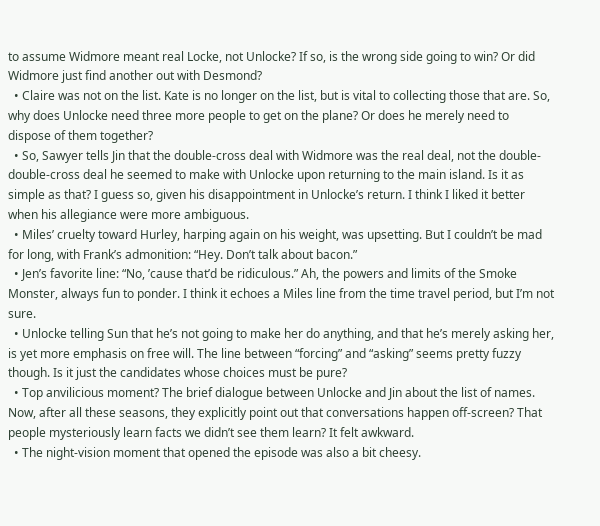to assume Widmore meant real Locke, not Unlocke? If so, is the wrong side going to win? Or did Widmore just find another out with Desmond?
  • Claire was not on the list. Kate is no longer on the list, but is vital to collecting those that are. So, why does Unlocke need three more people to get on the plane? Or does he merely need to dispose of them together?
  • So, Sawyer tells Jin that the double-cross deal with Widmore was the real deal, not the double-double-cross deal he seemed to make with Unlocke upon returning to the main island. Is it as simple as that? I guess so, given his disappointment in Unlocke’s return. I think I liked it better when his allegiance were more ambiguous.
  • Miles’ cruelty toward Hurley, harping again on his weight, was upsetting. But I couldn’t be mad for long, with Frank’s admonition: “Hey. Don’t talk about bacon.”
  • Jen’s favorite line: “No, ’cause that’d be ridiculous.” Ah, the powers and limits of the Smoke Monster, always fun to ponder. I think it echoes a Miles line from the time travel period, but I’m not sure.
  • Unlocke telling Sun that he’s not going to make her do anything, and that he’s merely asking her, is yet more emphasis on free will. The line between “forcing” and “asking” seems pretty fuzzy though. Is it just the candidates whose choices must be pure?
  • Top anvilicious moment? The brief dialogue between Unlocke and Jin about the list of names. Now, after all these seasons, they explicitly point out that conversations happen off-screen? That people mysteriously learn facts we didn’t see them learn? It felt awkward.
  • The night-vision moment that opened the episode was also a bit cheesy.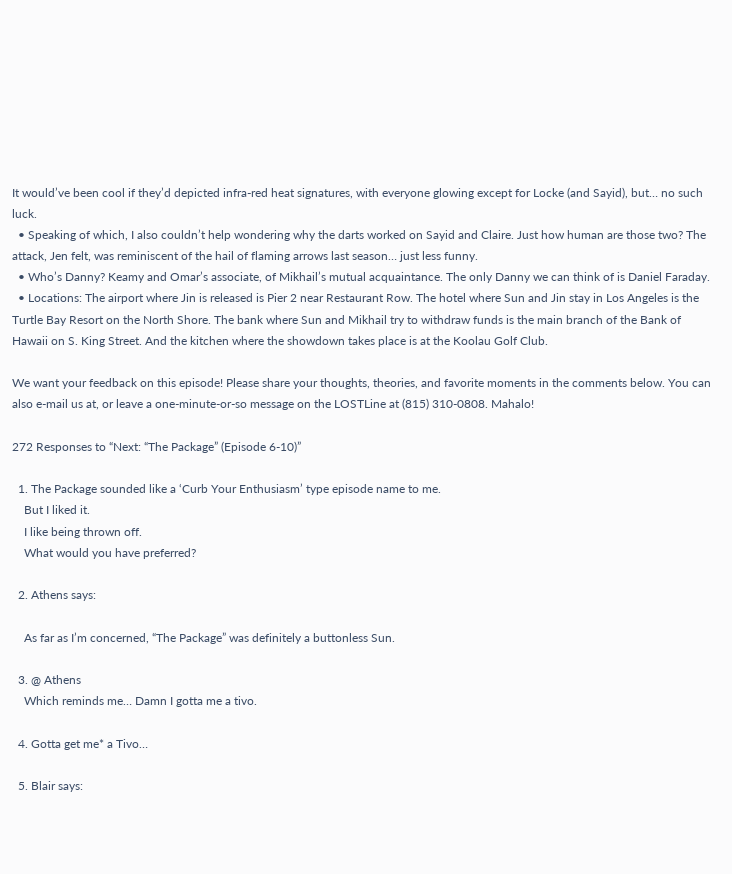It would’ve been cool if they’d depicted infra-red heat signatures, with everyone glowing except for Locke (and Sayid), but… no such luck.
  • Speaking of which, I also couldn’t help wondering why the darts worked on Sayid and Claire. Just how human are those two? The attack, Jen felt, was reminiscent of the hail of flaming arrows last season… just less funny.
  • Who’s Danny? Keamy and Omar’s associate, of Mikhail’s mutual acquaintance. The only Danny we can think of is Daniel Faraday.
  • Locations: The airport where Jin is released is Pier 2 near Restaurant Row. The hotel where Sun and Jin stay in Los Angeles is the Turtle Bay Resort on the North Shore. The bank where Sun and Mikhail try to withdraw funds is the main branch of the Bank of Hawaii on S. King Street. And the kitchen where the showdown takes place is at the Koolau Golf Club.

We want your feedback on this episode! Please share your thoughts, theories, and favorite moments in the comments below. You can also e-mail us at, or leave a one-minute-or-so message on the LOSTLine at (815) 310-0808. Mahalo!

272 Responses to “Next: “The Package” (Episode 6-10)”

  1. The Package sounded like a ‘Curb Your Enthusiasm’ type episode name to me.
    But I liked it.
    I like being thrown off.
    What would you have preferred?

  2. Athens says:

    As far as I’m concerned, “The Package” was definitely a buttonless Sun.

  3. @ Athens
    Which reminds me… Damn I gotta me a tivo.

  4. Gotta get me* a Tivo…

  5. Blair says: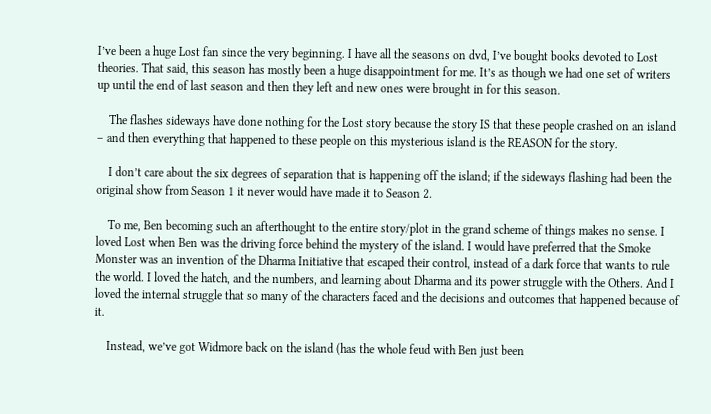I’ve been a huge Lost fan since the very beginning. I have all the seasons on dvd, I’ve bought books devoted to Lost theories. That said, this season has mostly been a huge disappointment for me. It’s as though we had one set of writers up until the end of last season and then they left and new ones were brought in for this season.

    The flashes sideways have done nothing for the Lost story because the story IS that these people crashed on an island – and then everything that happened to these people on this mysterious island is the REASON for the story.

    I don’t care about the six degrees of separation that is happening off the island; if the sideways flashing had been the original show from Season 1 it never would have made it to Season 2.

    To me, Ben becoming such an afterthought to the entire story/plot in the grand scheme of things makes no sense. I loved Lost when Ben was the driving force behind the mystery of the island. I would have preferred that the Smoke Monster was an invention of the Dharma Initiative that escaped their control, instead of a dark force that wants to rule the world. I loved the hatch, and the numbers, and learning about Dharma and its power struggle with the Others. And I loved the internal struggle that so many of the characters faced and the decisions and outcomes that happened because of it.

    Instead, we’ve got Widmore back on the island (has the whole feud with Ben just been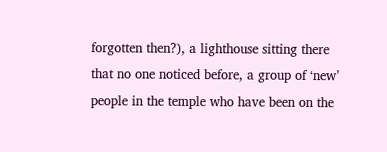forgotten then?), a lighthouse sitting there that no one noticed before, a group of ‘new’ people in the temple who have been on the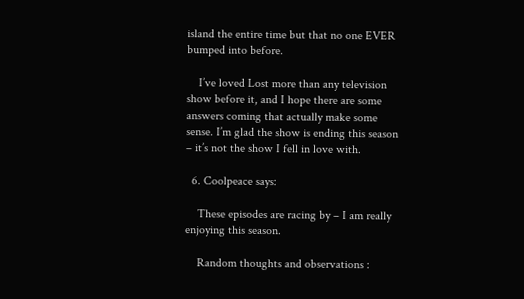island the entire time but that no one EVER bumped into before.

    I’ve loved Lost more than any television show before it, and I hope there are some answers coming that actually make some sense. I’m glad the show is ending this season – it’s not the show I fell in love with.

  6. Coolpeace says:

    These episodes are racing by – I am really enjoying this season.

    Random thoughts and observations :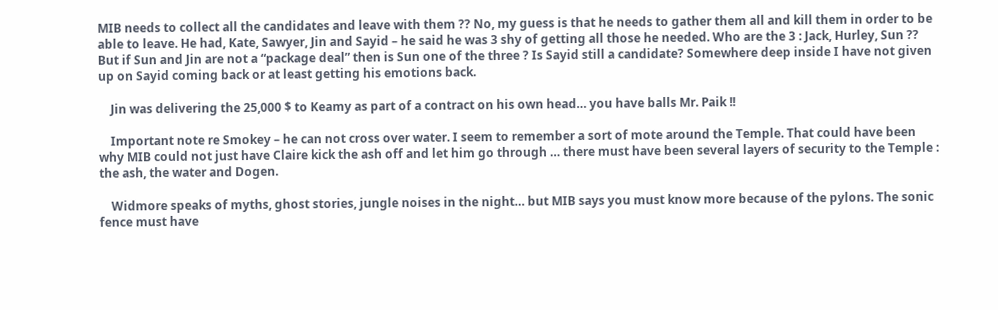MIB needs to collect all the candidates and leave with them ?? No, my guess is that he needs to gather them all and kill them in order to be able to leave. He had, Kate, Sawyer, Jin and Sayid – he said he was 3 shy of getting all those he needed. Who are the 3 : Jack, Hurley, Sun ?? But if Sun and Jin are not a “package deal” then is Sun one of the three ? Is Sayid still a candidate? Somewhere deep inside I have not given up on Sayid coming back or at least getting his emotions back.

    Jin was delivering the 25,000 $ to Keamy as part of a contract on his own head… you have balls Mr. Paik !!

    Important note re Smokey – he can not cross over water. I seem to remember a sort of mote around the Temple. That could have been why MIB could not just have Claire kick the ash off and let him go through … there must have been several layers of security to the Temple : the ash, the water and Dogen.

    Widmore speaks of myths, ghost stories, jungle noises in the night… but MIB says you must know more because of the pylons. The sonic fence must have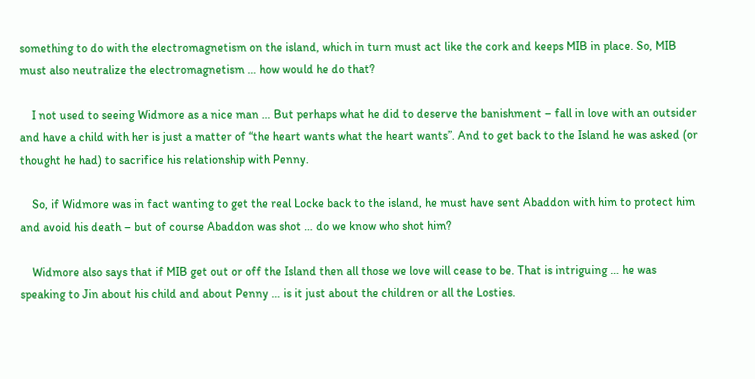something to do with the electromagnetism on the island, which in turn must act like the cork and keeps MIB in place. So, MIB must also neutralize the electromagnetism … how would he do that?

    I not used to seeing Widmore as a nice man … But perhaps what he did to deserve the banishment – fall in love with an outsider and have a child with her is just a matter of “the heart wants what the heart wants”. And to get back to the Island he was asked (or thought he had) to sacrifice his relationship with Penny.

    So, if Widmore was in fact wanting to get the real Locke back to the island, he must have sent Abaddon with him to protect him and avoid his death – but of course Abaddon was shot … do we know who shot him?

    Widmore also says that if MIB get out or off the Island then all those we love will cease to be. That is intriguing … he was speaking to Jin about his child and about Penny … is it just about the children or all the Losties.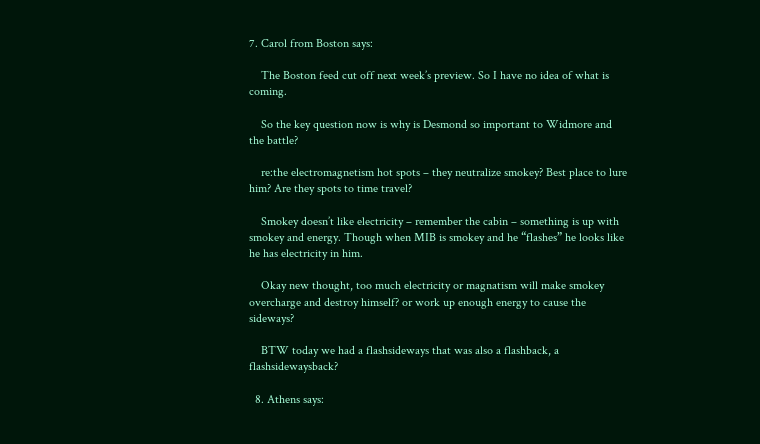7. Carol from Boston says:

    The Boston feed cut off next week’s preview. So I have no idea of what is coming.

    So the key question now is why is Desmond so important to Widmore and the battle?

    re:the electromagnetism hot spots – they neutralize smokey? Best place to lure him? Are they spots to time travel?

    Smokey doesn’t like electricity – remember the cabin – something is up with smokey and energy. Though when MIB is smokey and he “flashes” he looks like he has electricity in him.

    Okay new thought, too much electricity or magnatism will make smokey overcharge and destroy himself? or work up enough energy to cause the sideways?

    BTW today we had a flashsideways that was also a flashback, a flashsidewaysback?

  8. Athens says: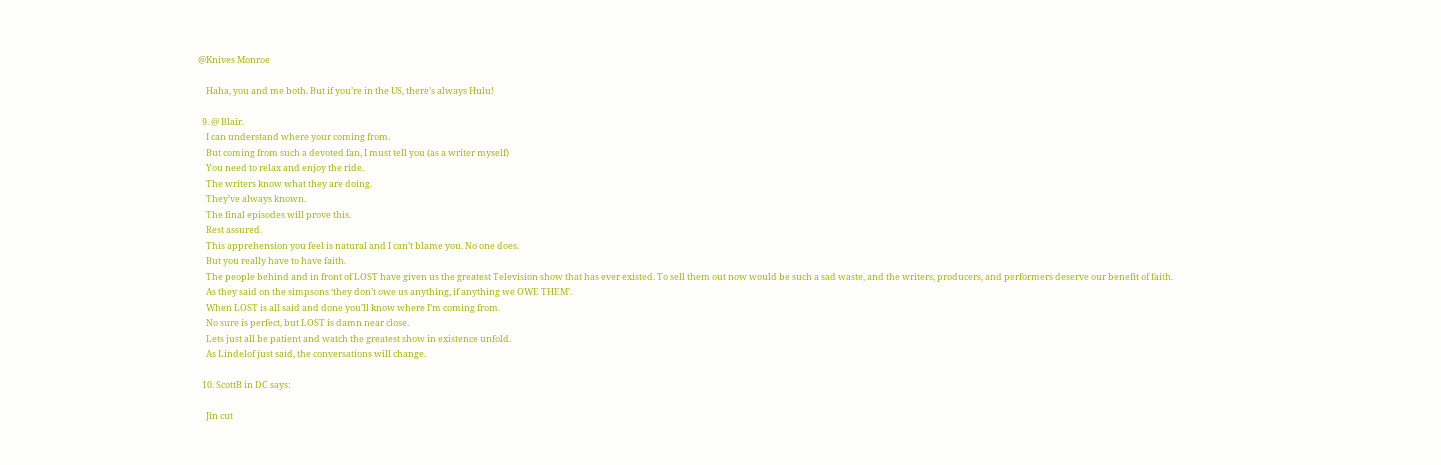@Knives Monroe

    Haha, you and me both. But if you’re in the US, there’s always Hulu!

  9. @ Blair.
    I can understand where your coming from.
    But coming from such a devoted fan, I must tell you (as a writer myself)
    You need to relax and enjoy the ride.
    The writers know what they are doing.
    They’ve always known.
    The final episodes will prove this.
    Rest assured.
    This apprehension you feel is natural and I can’t blame you. No one does.
    But you really have to have faith.
    The people behind and in front of LOST have given us the greatest Television show that has ever existed. To sell them out now would be such a sad waste, and the writers, producers, and performers deserve our benefit of faith.
    As they said on the simpsons ‘they don’t owe us anything, if anything we OWE THEM’.
    When LOST is all said and done you’ll know where I’m coming from.
    No sure is perfect, but LOST is damn near close.
    Lets just all be patient and watch the greatest show in existence unfold.
    As Lindelof just said, the conversations will change.

  10. ScottB in DC says:

    Jin cut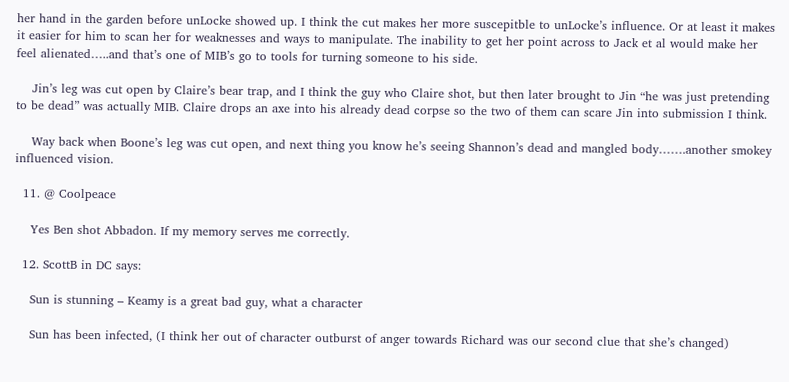her hand in the garden before unLocke showed up. I think the cut makes her more suscepitble to unLocke’s influence. Or at least it makes it easier for him to scan her for weaknesses and ways to manipulate. The inability to get her point across to Jack et al would make her feel alienated…..and that’s one of MIB’s go to tools for turning someone to his side.

    Jin’s leg was cut open by Claire’s bear trap, and I think the guy who Claire shot, but then later brought to Jin “he was just pretending to be dead” was actually MIB. Claire drops an axe into his already dead corpse so the two of them can scare Jin into submission I think.

    Way back when Boone’s leg was cut open, and next thing you know he’s seeing Shannon’s dead and mangled body…….another smokey influenced vision.

  11. @ Coolpeace

    Yes Ben shot Abbadon. If my memory serves me correctly.

  12. ScottB in DC says:

    Sun is stunning – Keamy is a great bad guy, what a character

    Sun has been infected, (I think her out of character outburst of anger towards Richard was our second clue that she’s changed)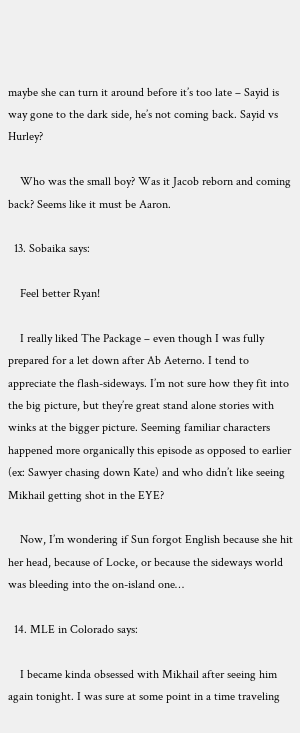maybe she can turn it around before it’s too late – Sayid is way gone to the dark side, he’s not coming back. Sayid vs Hurley?

    Who was the small boy? Was it Jacob reborn and coming back? Seems like it must be Aaron.

  13. Sobaika says:

    Feel better Ryan!

    I really liked The Package – even though I was fully prepared for a let down after Ab Aeterno. I tend to appreciate the flash-sideways. I’m not sure how they fit into the big picture, but they’re great stand alone stories with winks at the bigger picture. Seeming familiar characters happened more organically this episode as opposed to earlier (ex: Sawyer chasing down Kate) and who didn’t like seeing Mikhail getting shot in the EYE?

    Now, I’m wondering if Sun forgot English because she hit her head, because of Locke, or because the sideways world was bleeding into the on-island one…

  14. MLE in Colorado says:

    I became kinda obsessed with Mikhail after seeing him again tonight. I was sure at some point in a time traveling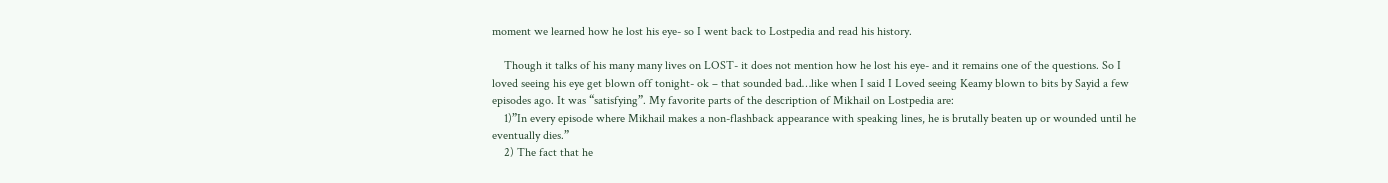moment we learned how he lost his eye- so I went back to Lostpedia and read his history.

    Though it talks of his many many lives on LOST- it does not mention how he lost his eye- and it remains one of the questions. So I loved seeing his eye get blown off tonight- ok – that sounded bad…like when I said I Loved seeing Keamy blown to bits by Sayid a few episodes ago. It was “satisfying”. My favorite parts of the description of Mikhail on Lostpedia are:
    1)”In every episode where Mikhail makes a non-flashback appearance with speaking lines, he is brutally beaten up or wounded until he eventually dies.”
    2) The fact that he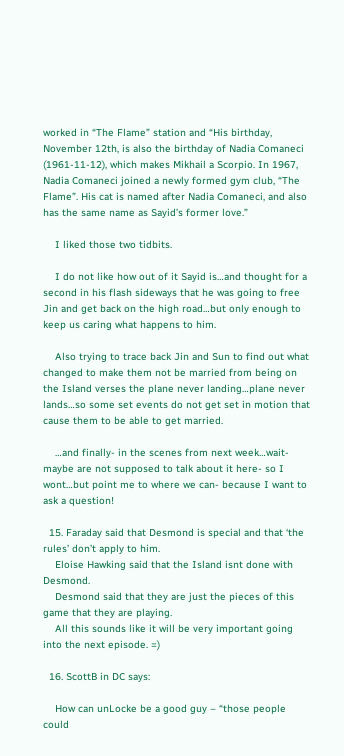worked in “The Flame” station and “His birthday, November 12th, is also the birthday of Nadia Comaneci (1961-11-12), which makes Mikhail a Scorpio. In 1967, Nadia Comaneci joined a newly formed gym club, “The Flame”. His cat is named after Nadia Comaneci, and also has the same name as Sayid’s former love.”

    I liked those two tidbits.

    I do not like how out of it Sayid is…and thought for a second in his flash sideways that he was going to free Jin and get back on the high road…but only enough to keep us caring what happens to him.

    Also trying to trace back Jin and Sun to find out what changed to make them not be married from being on the Island verses the plane never landing…plane never lands…so some set events do not get set in motion that cause them to be able to get married.

    …and finally- in the scenes from next week…wait- maybe are not supposed to talk about it here- so I wont…but point me to where we can- because I want to ask a question!

  15. Faraday said that Desmond is special and that ‘the rules’ don’t apply to him.
    Eloise Hawking said that the Island isnt done with Desmond.
    Desmond said that they are just the pieces of this game that they are playing.
    All this sounds like it will be very important going into the next episode. =)

  16. ScottB in DC says:

    How can unLocke be a good guy – “those people could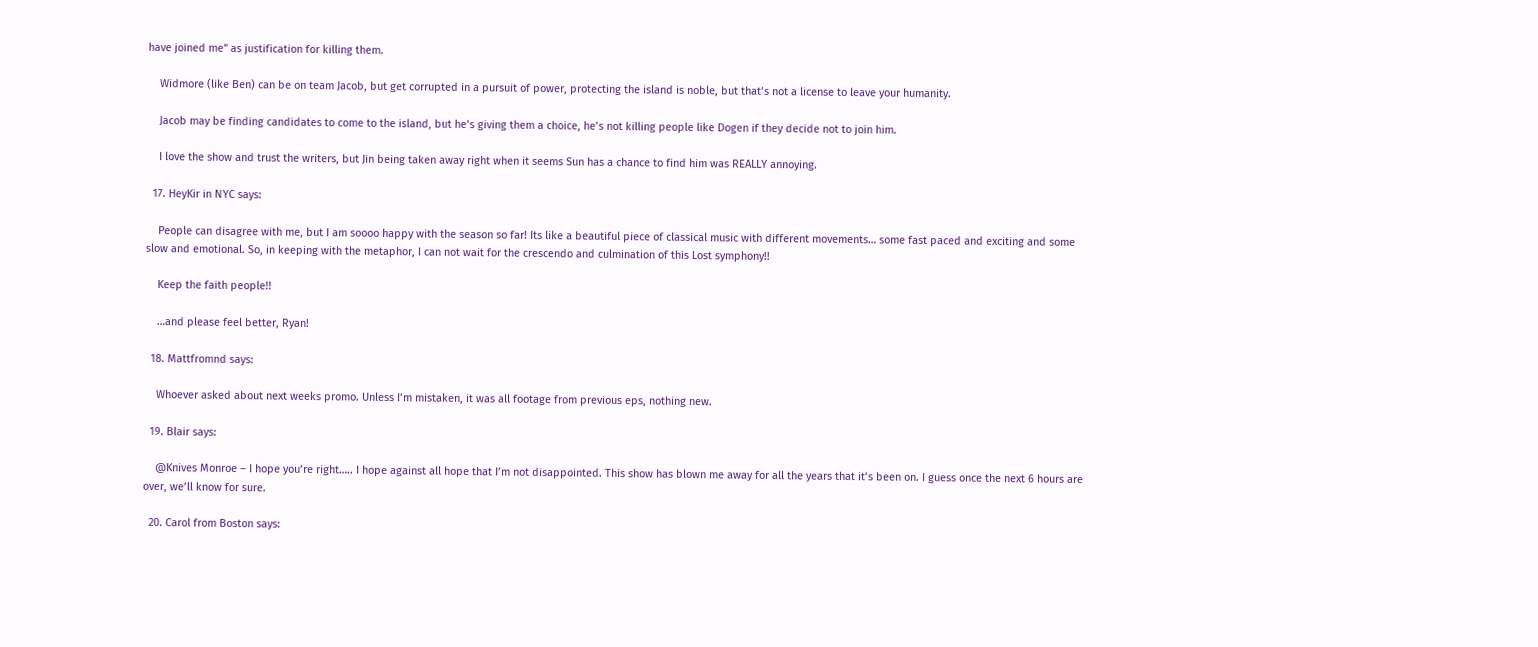have joined me” as justification for killing them.

    Widmore (like Ben) can be on team Jacob, but get corrupted in a pursuit of power, protecting the island is noble, but that’s not a license to leave your humanity.

    Jacob may be finding candidates to come to the island, but he’s giving them a choice, he’s not killing people like Dogen if they decide not to join him.

    I love the show and trust the writers, but Jin being taken away right when it seems Sun has a chance to find him was REALLY annoying.

  17. HeyKir in NYC says:

    People can disagree with me, but I am soooo happy with the season so far! Its like a beautiful piece of classical music with different movements… some fast paced and exciting and some slow and emotional. So, in keeping with the metaphor, I can not wait for the crescendo and culmination of this Lost symphony!!

    Keep the faith people!!

    …and please feel better, Ryan!

  18. Mattfromnd says:

    Whoever asked about next weeks promo. Unless I’m mistaken, it was all footage from previous eps, nothing new.

  19. Blair says:

    @Knives Monroe – I hope you’re right….. I hope against all hope that I’m not disappointed. This show has blown me away for all the years that it’s been on. I guess once the next 6 hours are over, we’ll know for sure.

  20. Carol from Boston says: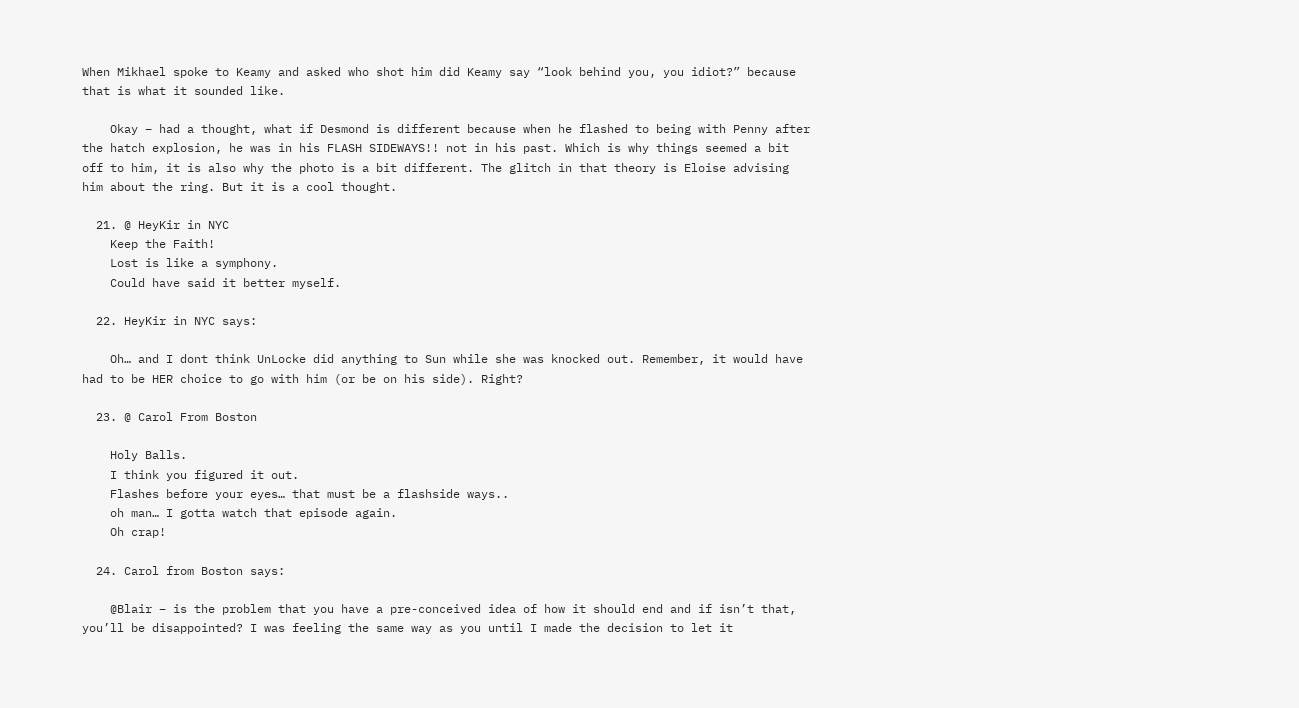When Mikhael spoke to Keamy and asked who shot him did Keamy say “look behind you, you idiot?” because that is what it sounded like.

    Okay – had a thought, what if Desmond is different because when he flashed to being with Penny after the hatch explosion, he was in his FLASH SIDEWAYS!! not in his past. Which is why things seemed a bit off to him, it is also why the photo is a bit different. The glitch in that theory is Eloise advising him about the ring. But it is a cool thought.

  21. @ HeyKir in NYC
    Keep the Faith!
    Lost is like a symphony.
    Could have said it better myself.

  22. HeyKir in NYC says:

    Oh… and I dont think UnLocke did anything to Sun while she was knocked out. Remember, it would have had to be HER choice to go with him (or be on his side). Right?

  23. @ Carol From Boston

    Holy Balls.
    I think you figured it out.
    Flashes before your eyes… that must be a flashside ways..
    oh man… I gotta watch that episode again.
    Oh crap!

  24. Carol from Boston says:

    @Blair – is the problem that you have a pre-conceived idea of how it should end and if isn’t that, you’ll be disappointed? I was feeling the same way as you until I made the decision to let it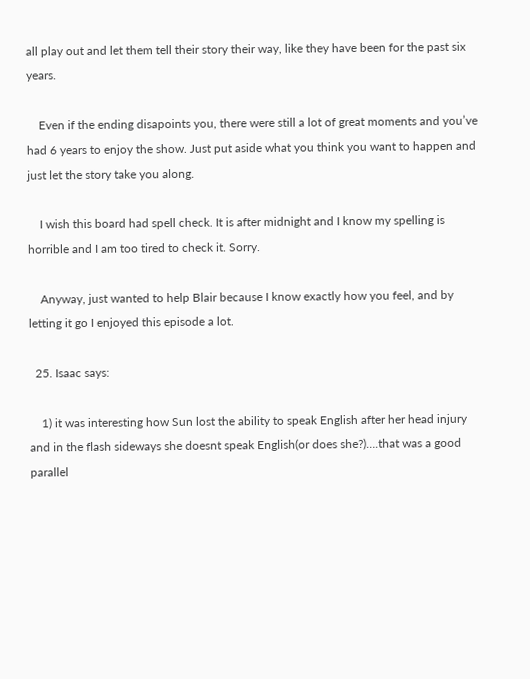all play out and let them tell their story their way, like they have been for the past six years.

    Even if the ending disapoints you, there were still a lot of great moments and you’ve had 6 years to enjoy the show. Just put aside what you think you want to happen and just let the story take you along.

    I wish this board had spell check. It is after midnight and I know my spelling is horrible and I am too tired to check it. Sorry.

    Anyway, just wanted to help Blair because I know exactly how you feel, and by letting it go I enjoyed this episode a lot.

  25. Isaac says:

    1) it was interesting how Sun lost the ability to speak English after her head injury and in the flash sideways she doesnt speak English(or does she?)….that was a good parallel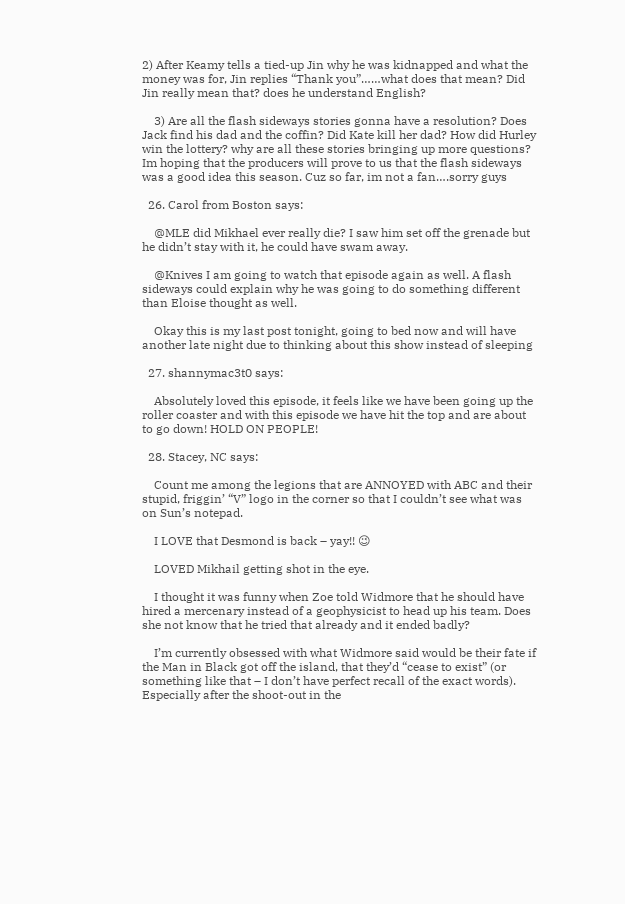2) After Keamy tells a tied-up Jin why he was kidnapped and what the money was for, Jin replies “Thank you”……what does that mean? Did Jin really mean that? does he understand English?

    3) Are all the flash sideways stories gonna have a resolution? Does Jack find his dad and the coffin? Did Kate kill her dad? How did Hurley win the lottery? why are all these stories bringing up more questions? Im hoping that the producers will prove to us that the flash sideways was a good idea this season. Cuz so far, im not a fan….sorry guys

  26. Carol from Boston says:

    @MLE did Mikhael ever really die? I saw him set off the grenade but he didn’t stay with it, he could have swam away.

    @Knives I am going to watch that episode again as well. A flash sideways could explain why he was going to do something different than Eloise thought as well.

    Okay this is my last post tonight, going to bed now and will have another late night due to thinking about this show instead of sleeping

  27. shannymac3t0 says:

    Absolutely loved this episode, it feels like we have been going up the roller coaster and with this episode we have hit the top and are about to go down! HOLD ON PEOPLE!

  28. Stacey, NC says:

    Count me among the legions that are ANNOYED with ABC and their stupid, friggin’ “V” logo in the corner so that I couldn’t see what was on Sun’s notepad.

    I LOVE that Desmond is back – yay!! 😉

    LOVED Mikhail getting shot in the eye.

    I thought it was funny when Zoe told Widmore that he should have hired a mercenary instead of a geophysicist to head up his team. Does she not know that he tried that already and it ended badly?

    I’m currently obsessed with what Widmore said would be their fate if the Man in Black got off the island, that they’d “cease to exist” (or something like that – I don’t have perfect recall of the exact words). Especially after the shoot-out in the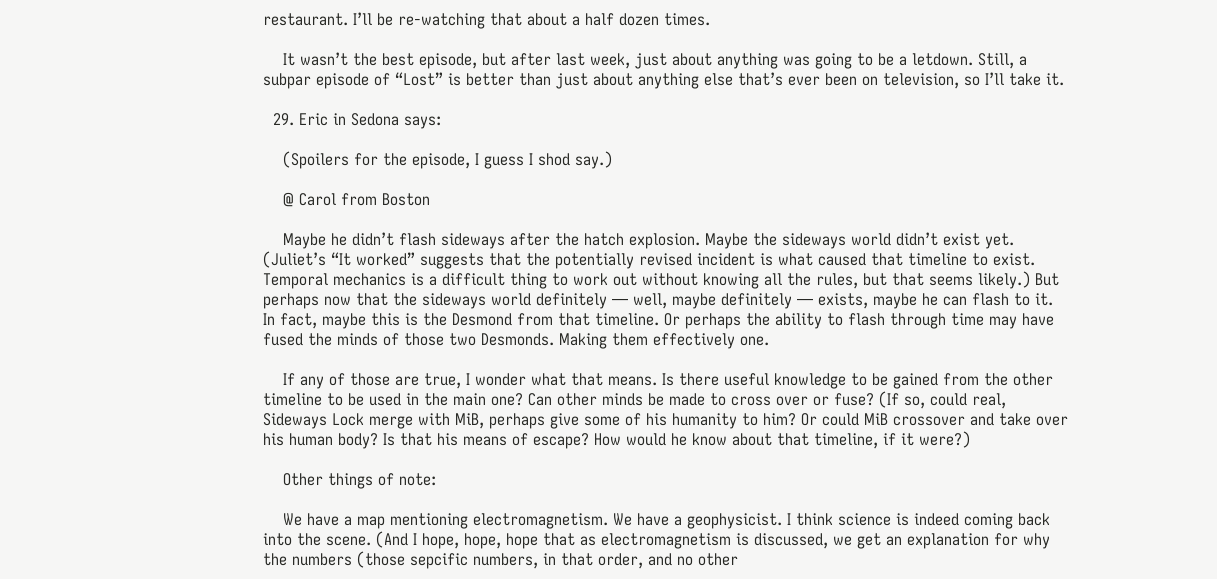restaurant. I’ll be re-watching that about a half dozen times.

    It wasn’t the best episode, but after last week, just about anything was going to be a letdown. Still, a subpar episode of “Lost” is better than just about anything else that’s ever been on television, so I’ll take it.

  29. Eric in Sedona says:

    (Spoilers for the episode, I guess I shod say.)

    @ Carol from Boston

    Maybe he didn’t flash sideways after the hatch explosion. Maybe the sideways world didn’t exist yet. (Juliet’s “It worked” suggests that the potentially revised incident is what caused that timeline to exist. Temporal mechanics is a difficult thing to work out without knowing all the rules, but that seems likely.) But perhaps now that the sideways world definitely — well, maybe definitely — exists, maybe he can flash to it. In fact, maybe this is the Desmond from that timeline. Or perhaps the ability to flash through time may have fused the minds of those two Desmonds. Making them effectively one.

    If any of those are true, I wonder what that means. Is there useful knowledge to be gained from the other timeline to be used in the main one? Can other minds be made to cross over or fuse? (If so, could real, Sideways Lock merge with MiB, perhaps give some of his humanity to him? Or could MiB crossover and take over his human body? Is that his means of escape? How would he know about that timeline, if it were?)

    Other things of note:

    We have a map mentioning electromagnetism. We have a geophysicist. I think science is indeed coming back into the scene. (And I hope, hope, hope that as electromagnetism is discussed, we get an explanation for why the numbers (those sepcific numbers, in that order, and no other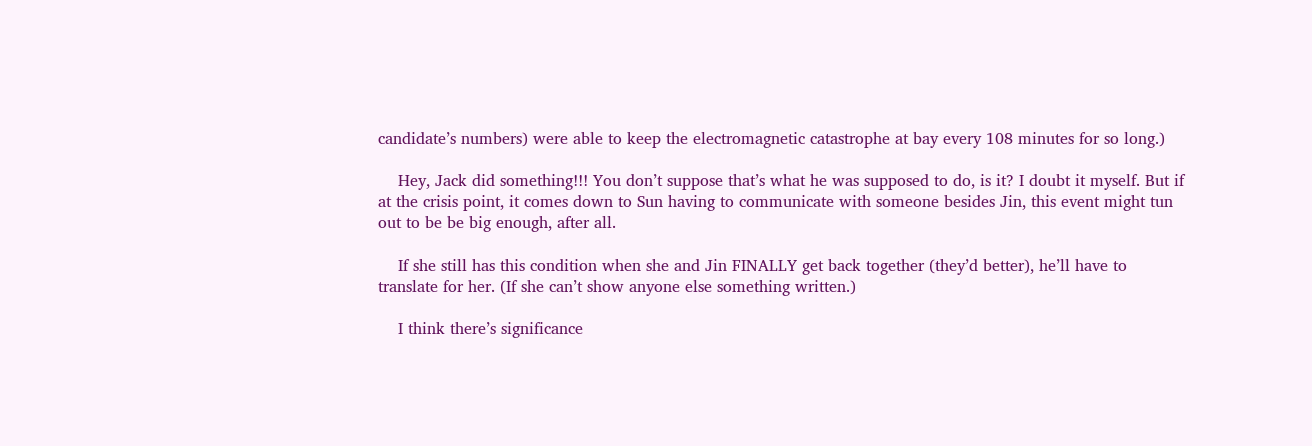candidate’s numbers) were able to keep the electromagnetic catastrophe at bay every 108 minutes for so long.)

    Hey, Jack did something!!! You don’t suppose that’s what he was supposed to do, is it? I doubt it myself. But if at the crisis point, it comes down to Sun having to communicate with someone besides Jin, this event might tun out to be be big enough, after all.

    If she still has this condition when she and Jin FINALLY get back together (they’d better), he’ll have to translate for her. (If she can’t show anyone else something written.)

    I think there’s significance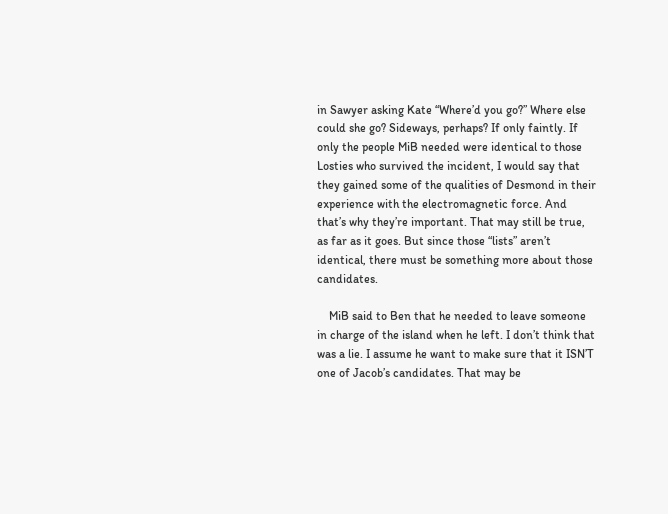in Sawyer asking Kate “Where’d you go?” Where else could she go? Sideways, perhaps? If only faintly. If only the people MiB needed were identical to those Losties who survived the incident, I would say that they gained some of the qualities of Desmond in their experience with the electromagnetic force. And that’s why they’re important. That may still be true, as far as it goes. But since those “lists” aren’t identical, there must be something more about those candidates.

    MiB said to Ben that he needed to leave someone in charge of the island when he left. I don’t think that was a lie. I assume he want to make sure that it ISN’T one of Jacob’s candidates. That may be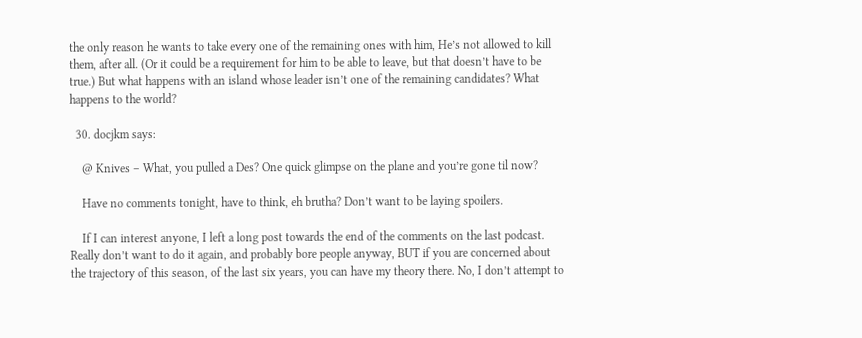the only reason he wants to take every one of the remaining ones with him, He’s not allowed to kill them, after all. (Or it could be a requirement for him to be able to leave, but that doesn’t have to be true.) But what happens with an island whose leader isn’t one of the remaining candidates? What happens to the world?

  30. docjkm says:

    @ Knives – What, you pulled a Des? One quick glimpse on the plane and you’re gone til now?

    Have no comments tonight, have to think, eh brutha? Don’t want to be laying spoilers.

    If I can interest anyone, I left a long post towards the end of the comments on the last podcast. Really don’t want to do it again, and probably bore people anyway, BUT if you are concerned about the trajectory of this season, of the last six years, you can have my theory there. No, I don’t attempt to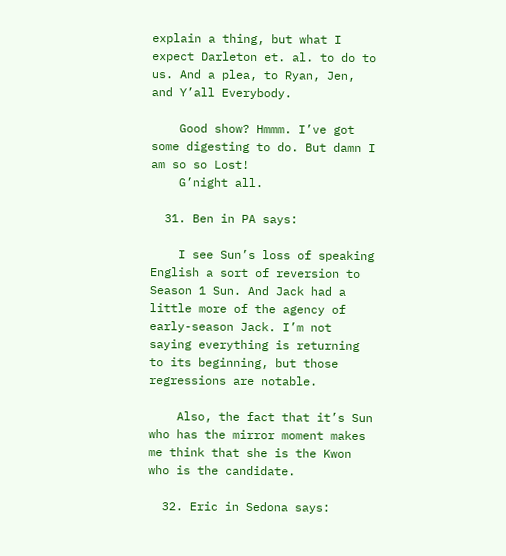explain a thing, but what I expect Darleton et. al. to do to us. And a plea, to Ryan, Jen, and Y’all Everybody.

    Good show? Hmmm. I’ve got some digesting to do. But damn I am so so Lost!
    G’night all.

  31. Ben in PA says:

    I see Sun’s loss of speaking English a sort of reversion to Season 1 Sun. And Jack had a little more of the agency of early-season Jack. I’m not saying everything is returning to its beginning, but those regressions are notable.

    Also, the fact that it’s Sun who has the mirror moment makes me think that she is the Kwon who is the candidate.

  32. Eric in Sedona says: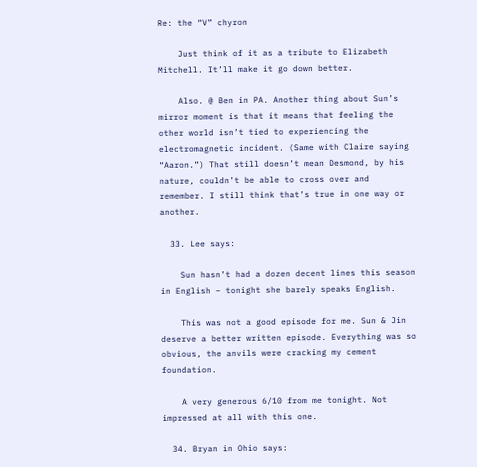Re: the “V” chyron

    Just think of it as a tribute to Elizabeth Mitchell. It’ll make it go down better.

    Also. @ Ben in PA. Another thing about Sun’s mirror moment is that it means that feeling the other world isn’t tied to experiencing the electromagnetic incident. (Same with Claire saying “Aaron.”) That still doesn’t mean Desmond, by his nature, couldn’t be able to cross over and remember. I still think that’s true in one way or another.

  33. Lee says:

    Sun hasn’t had a dozen decent lines this season in English – tonight she barely speaks English.

    This was not a good episode for me. Sun & Jin deserve a better written episode. Everything was so obvious, the anvils were cracking my cement foundation.

    A very generous 6/10 from me tonight. Not impressed at all with this one.

  34. Bryan in Ohio says: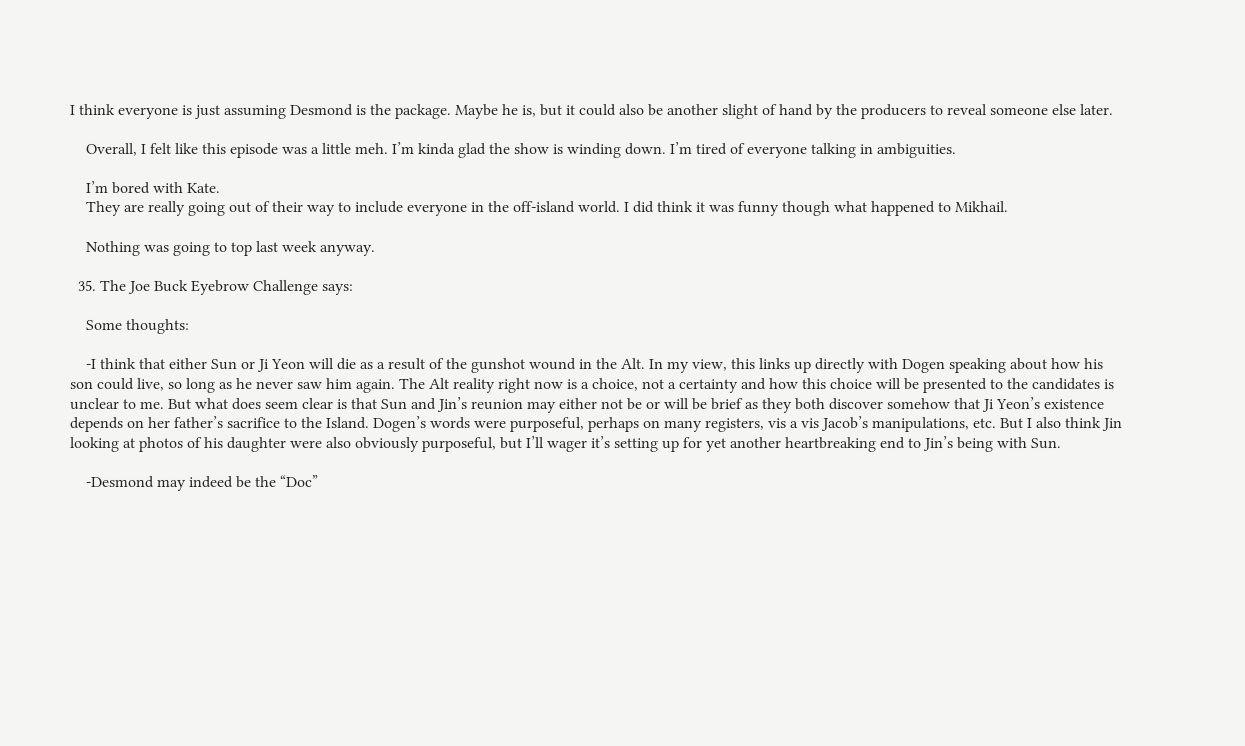I think everyone is just assuming Desmond is the package. Maybe he is, but it could also be another slight of hand by the producers to reveal someone else later.

    Overall, I felt like this episode was a little meh. I’m kinda glad the show is winding down. I’m tired of everyone talking in ambiguities.

    I’m bored with Kate.
    They are really going out of their way to include everyone in the off-island world. I did think it was funny though what happened to Mikhail.

    Nothing was going to top last week anyway.

  35. The Joe Buck Eyebrow Challenge says:

    Some thoughts:

    -I think that either Sun or Ji Yeon will die as a result of the gunshot wound in the Alt. In my view, this links up directly with Dogen speaking about how his son could live, so long as he never saw him again. The Alt reality right now is a choice, not a certainty and how this choice will be presented to the candidates is unclear to me. But what does seem clear is that Sun and Jin’s reunion may either not be or will be brief as they both discover somehow that Ji Yeon’s existence depends on her father’s sacrifice to the Island. Dogen’s words were purposeful, perhaps on many registers, vis a vis Jacob’s manipulations, etc. But I also think Jin looking at photos of his daughter were also obviously purposeful, but I’ll wager it’s setting up for yet another heartbreaking end to Jin’s being with Sun.

    -Desmond may indeed be the “Doc”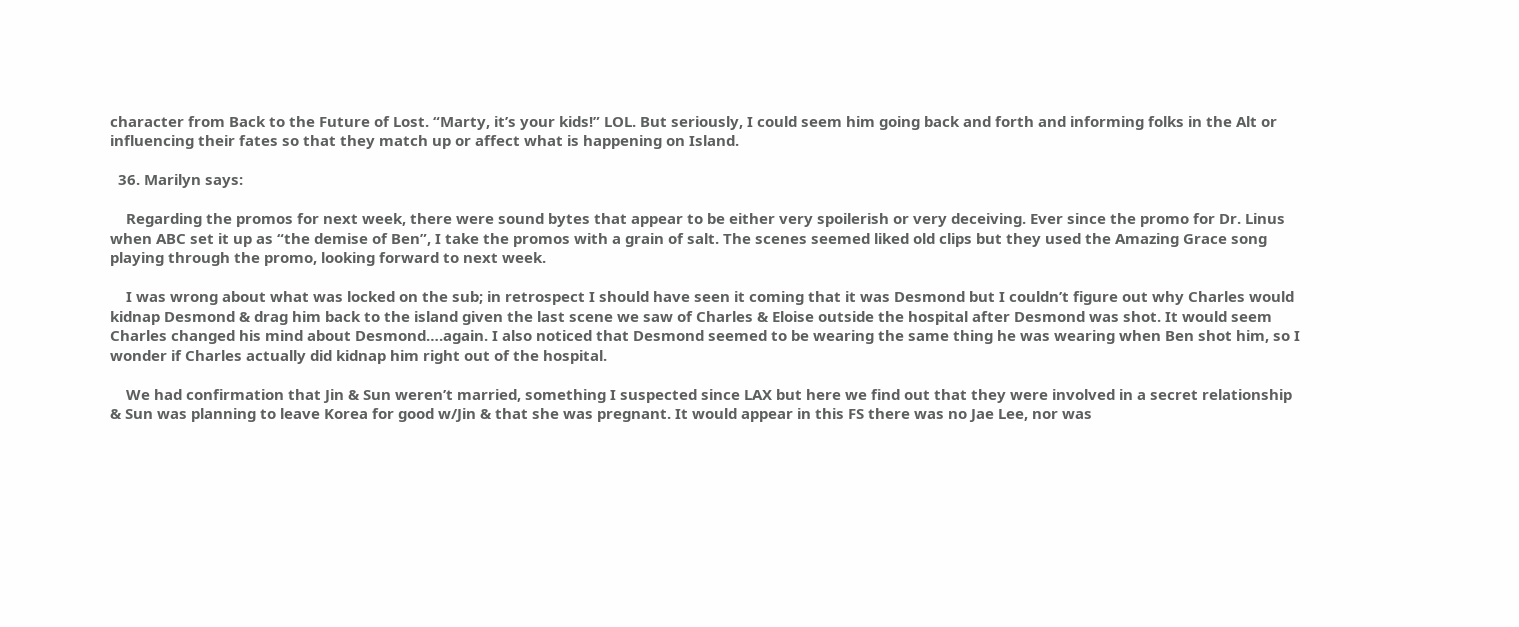character from Back to the Future of Lost. “Marty, it’s your kids!” LOL. But seriously, I could seem him going back and forth and informing folks in the Alt or influencing their fates so that they match up or affect what is happening on Island.

  36. Marilyn says:

    Regarding the promos for next week, there were sound bytes that appear to be either very spoilerish or very deceiving. Ever since the promo for Dr. Linus when ABC set it up as “the demise of Ben”, I take the promos with a grain of salt. The scenes seemed liked old clips but they used the Amazing Grace song playing through the promo, looking forward to next week.

    I was wrong about what was locked on the sub; in retrospect I should have seen it coming that it was Desmond but I couldn’t figure out why Charles would kidnap Desmond & drag him back to the island given the last scene we saw of Charles & Eloise outside the hospital after Desmond was shot. It would seem Charles changed his mind about Desmond….again. I also noticed that Desmond seemed to be wearing the same thing he was wearing when Ben shot him, so I wonder if Charles actually did kidnap him right out of the hospital.

    We had confirmation that Jin & Sun weren’t married, something I suspected since LAX but here we find out that they were involved in a secret relationship & Sun was planning to leave Korea for good w/Jin & that she was pregnant. It would appear in this FS there was no Jae Lee, nor was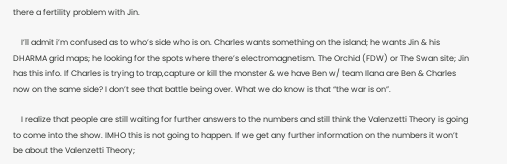there a fertility problem with Jin.

    I’ll admit i’m confused as to who’s side who is on. Charles wants something on the island; he wants Jin & his DHARMA grid maps; he looking for the spots where there’s electromagnetism. The Orchid (FDW) or The Swan site; Jin has this info. If Charles is trying to trap,capture or kill the monster & we have Ben w/ team Ilana are Ben & Charles now on the same side? I don’t see that battle being over. What we do know is that “the war is on”.

    I realize that people are still waiting for further answers to the numbers and still think the Valenzetti Theory is going to come into the show. IMHO this is not going to happen. If we get any further information on the numbers it won’t be about the Valenzetti Theory;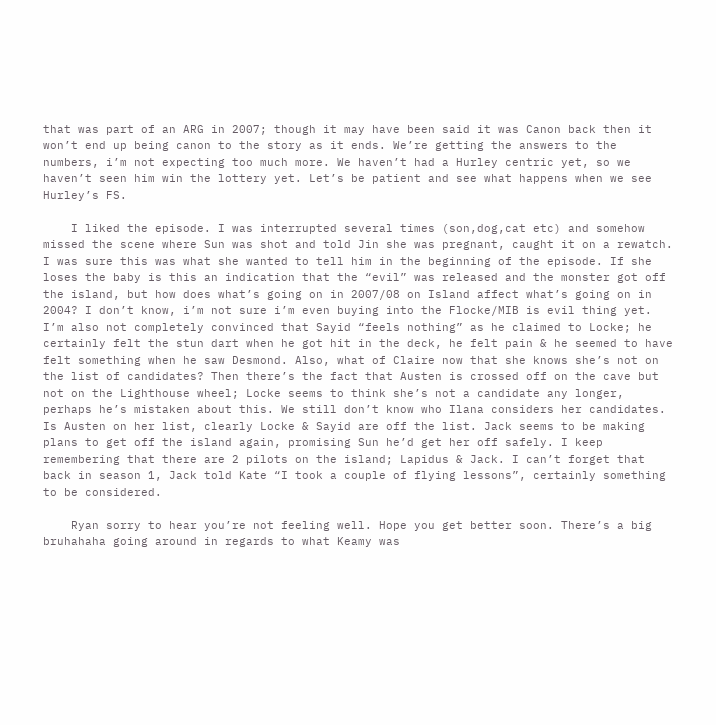that was part of an ARG in 2007; though it may have been said it was Canon back then it won’t end up being canon to the story as it ends. We’re getting the answers to the numbers, i’m not expecting too much more. We haven’t had a Hurley centric yet, so we haven’t seen him win the lottery yet. Let’s be patient and see what happens when we see Hurley’s FS.

    I liked the episode. I was interrupted several times (son,dog,cat etc) and somehow missed the scene where Sun was shot and told Jin she was pregnant, caught it on a rewatch. I was sure this was what she wanted to tell him in the beginning of the episode. If she loses the baby is this an indication that the “evil” was released and the monster got off the island, but how does what’s going on in 2007/08 on Island affect what’s going on in 2004? I don’t know, i’m not sure i’m even buying into the Flocke/MIB is evil thing yet. I’m also not completely convinced that Sayid “feels nothing” as he claimed to Locke; he certainly felt the stun dart when he got hit in the deck, he felt pain & he seemed to have felt something when he saw Desmond. Also, what of Claire now that she knows she’s not on the list of candidates? Then there’s the fact that Austen is crossed off on the cave but not on the Lighthouse wheel; Locke seems to think she’s not a candidate any longer, perhaps he’s mistaken about this. We still don’t know who Ilana considers her candidates. Is Austen on her list, clearly Locke & Sayid are off the list. Jack seems to be making plans to get off the island again, promising Sun he’d get her off safely. I keep remembering that there are 2 pilots on the island; Lapidus & Jack. I can’t forget that back in season 1, Jack told Kate “I took a couple of flying lessons”, certainly something to be considered.

    Ryan sorry to hear you’re not feeling well. Hope you get better soon. There’s a big bruhahaha going around in regards to what Keamy was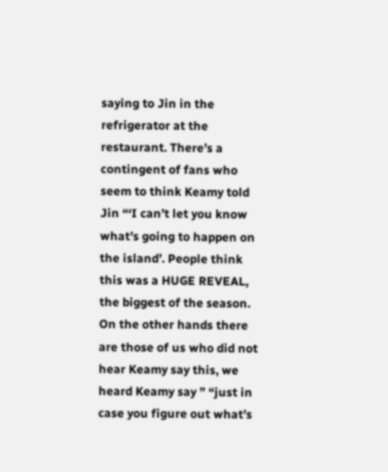saying to Jin in the refrigerator at the restaurant. There’s a contingent of fans who seem to think Keamy told Jin “‘I can’t let you know what’s going to happen on the island’. People think this was a HUGE REVEAL, the biggest of the season. On the other hands there are those of us who did not hear Keamy say this, we heard Keamy say ” “just in case you figure out what’s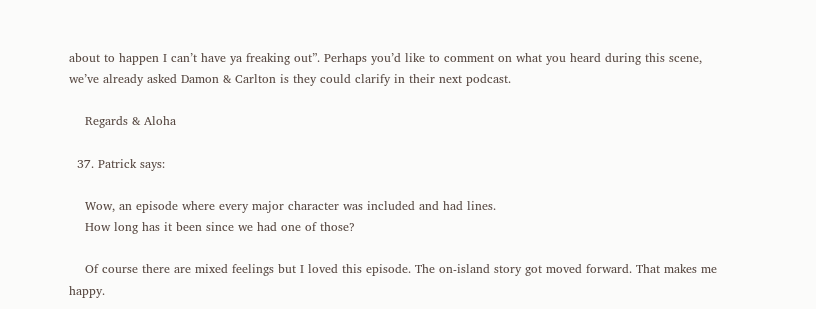about to happen I can’t have ya freaking out”. Perhaps you’d like to comment on what you heard during this scene, we’ve already asked Damon & Carlton is they could clarify in their next podcast.

    Regards & Aloha

  37. Patrick says:

    Wow, an episode where every major character was included and had lines.
    How long has it been since we had one of those?

    Of course there are mixed feelings but I loved this episode. The on-island story got moved forward. That makes me happy.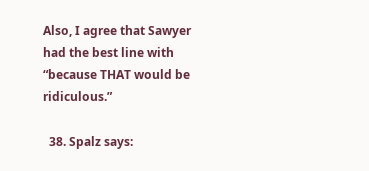Also, I agree that Sawyer had the best line with “because THAT would be ridiculous.”

  38. Spalz says: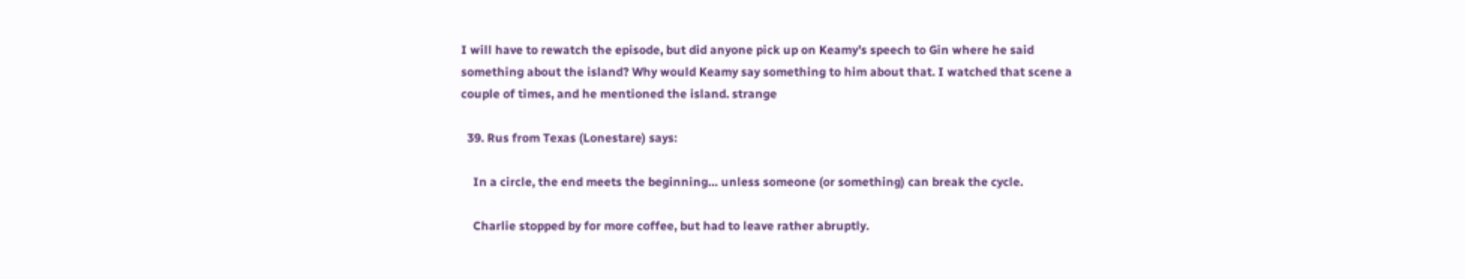I will have to rewatch the episode, but did anyone pick up on Keamy’s speech to Gin where he said something about the island? Why would Keamy say something to him about that. I watched that scene a couple of times, and he mentioned the island. strange

  39. Rus from Texas (Lonestare) says:

    In a circle, the end meets the beginning… unless someone (or something) can break the cycle.

    Charlie stopped by for more coffee, but had to leave rather abruptly.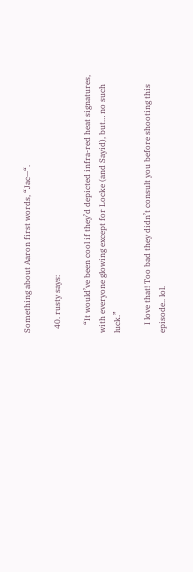Something about Aaron first words, “Jac—“.

  40. rusty says:

    “It would’ve been cool if they’d depicted infra-red heat signatures, with everyone glowing except for Locke (and Sayid), but… no such luck.”

    I love that! Too bad they didn’t consult you before shooting this episode.. lol.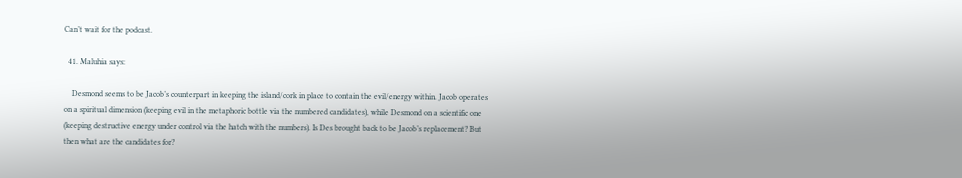Can’t wait for the podcast.

  41. Maluhia says:

    Desmond seems to be Jacob’s counterpart in keeping the island/cork in place to contain the evil/energy within. Jacob operates on a spiritual dimension (keeping evil in the metaphoric bottle via the numbered candidates), while Desmond on a scientific one (keeping destructive energy under control via the hatch with the numbers). Is Des brought back to be Jacob’s replacement? But then what are the candidates for?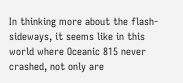In thinking more about the flash-sideways, it seems like in this world where Oceanic 815 never crashed, not only are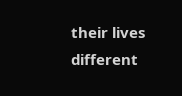their lives different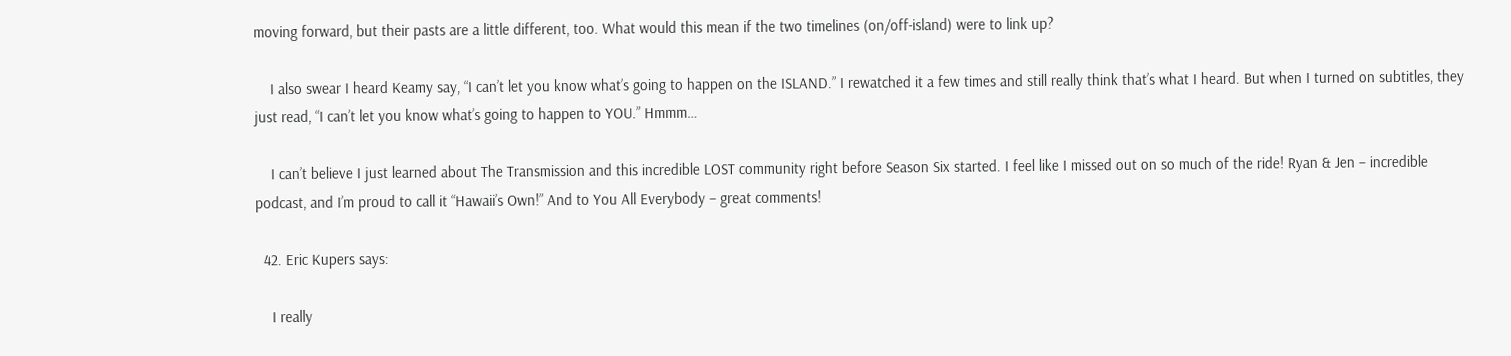moving forward, but their pasts are a little different, too. What would this mean if the two timelines (on/off-island) were to link up?

    I also swear I heard Keamy say, “I can’t let you know what’s going to happen on the ISLAND.” I rewatched it a few times and still really think that’s what I heard. But when I turned on subtitles, they just read, “I can’t let you know what’s going to happen to YOU.” Hmmm…

    I can’t believe I just learned about The Transmission and this incredible LOST community right before Season Six started. I feel like I missed out on so much of the ride! Ryan & Jen – incredible podcast, and I’m proud to call it “Hawaii’s Own!” And to You All Everybody – great comments!

  42. Eric Kupers says:

    I really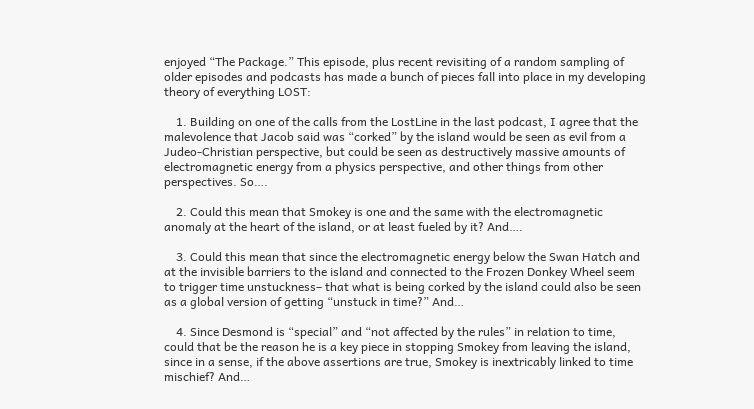enjoyed “The Package.” This episode, plus recent revisiting of a random sampling of older episodes and podcasts has made a bunch of pieces fall into place in my developing theory of everything LOST:

    1. Building on one of the calls from the LostLine in the last podcast, I agree that the malevolence that Jacob said was “corked” by the island would be seen as evil from a Judeo-Christian perspective, but could be seen as destructively massive amounts of electromagnetic energy from a physics perspective, and other things from other perspectives. So….

    2. Could this mean that Smokey is one and the same with the electromagnetic anomaly at the heart of the island, or at least fueled by it? And….

    3. Could this mean that since the electromagnetic energy below the Swan Hatch and at the invisible barriers to the island and connected to the Frozen Donkey Wheel seem to trigger time unstuckness– that what is being corked by the island could also be seen as a global version of getting “unstuck in time?” And…

    4. Since Desmond is “special” and “not affected by the rules” in relation to time, could that be the reason he is a key piece in stopping Smokey from leaving the island, since in a sense, if the above assertions are true, Smokey is inextricably linked to time mischief? And…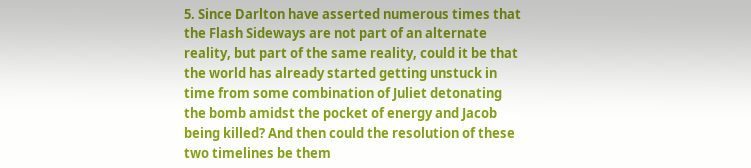5. Since Darlton have asserted numerous times that the Flash Sideways are not part of an alternate reality, but part of the same reality, could it be that the world has already started getting unstuck in time from some combination of Juliet detonating the bomb amidst the pocket of energy and Jacob being killed? And then could the resolution of these two timelines be them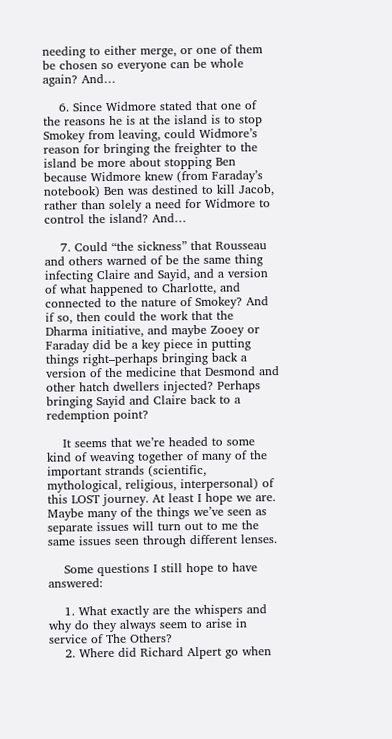needing to either merge, or one of them be chosen so everyone can be whole again? And…

    6. Since Widmore stated that one of the reasons he is at the island is to stop Smokey from leaving, could Widmore’s reason for bringing the freighter to the island be more about stopping Ben because Widmore knew (from Faraday’s notebook) Ben was destined to kill Jacob, rather than solely a need for Widmore to control the island? And…

    7. Could “the sickness” that Rousseau and others warned of be the same thing infecting Claire and Sayid, and a version of what happened to Charlotte, and connected to the nature of Smokey? And if so, then could the work that the Dharma initiative, and maybe Zooey or Faraday did be a key piece in putting things right–perhaps bringing back a version of the medicine that Desmond and other hatch dwellers injected? Perhaps bringing Sayid and Claire back to a redemption point?

    It seems that we’re headed to some kind of weaving together of many of the important strands (scientific, mythological, religious, interpersonal) of this LOST journey. At least I hope we are. Maybe many of the things we’ve seen as separate issues will turn out to me the same issues seen through different lenses.

    Some questions I still hope to have answered:

    1. What exactly are the whispers and why do they always seem to arise in service of The Others?
    2. Where did Richard Alpert go when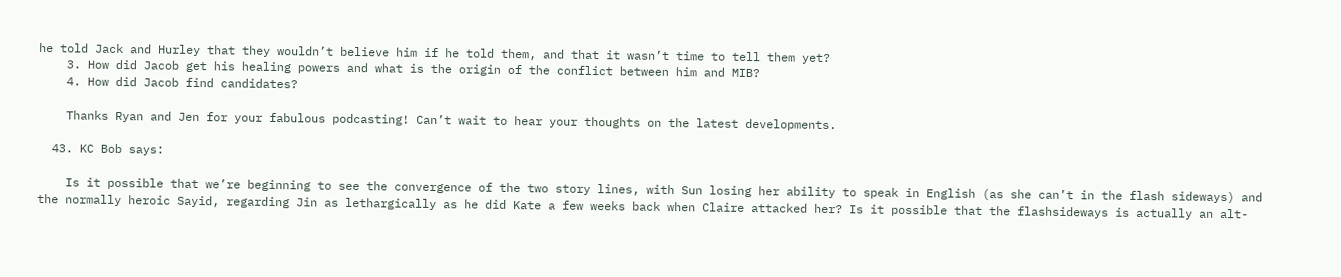he told Jack and Hurley that they wouldn’t believe him if he told them, and that it wasn’t time to tell them yet?
    3. How did Jacob get his healing powers and what is the origin of the conflict between him and MIB?
    4. How did Jacob find candidates?

    Thanks Ryan and Jen for your fabulous podcasting! Can’t wait to hear your thoughts on the latest developments.

  43. KC Bob says:

    Is it possible that we’re beginning to see the convergence of the two story lines, with Sun losing her ability to speak in English (as she can’t in the flash sideways) and the normally heroic Sayid, regarding Jin as lethargically as he did Kate a few weeks back when Claire attacked her? Is it possible that the flashsideways is actually an alt-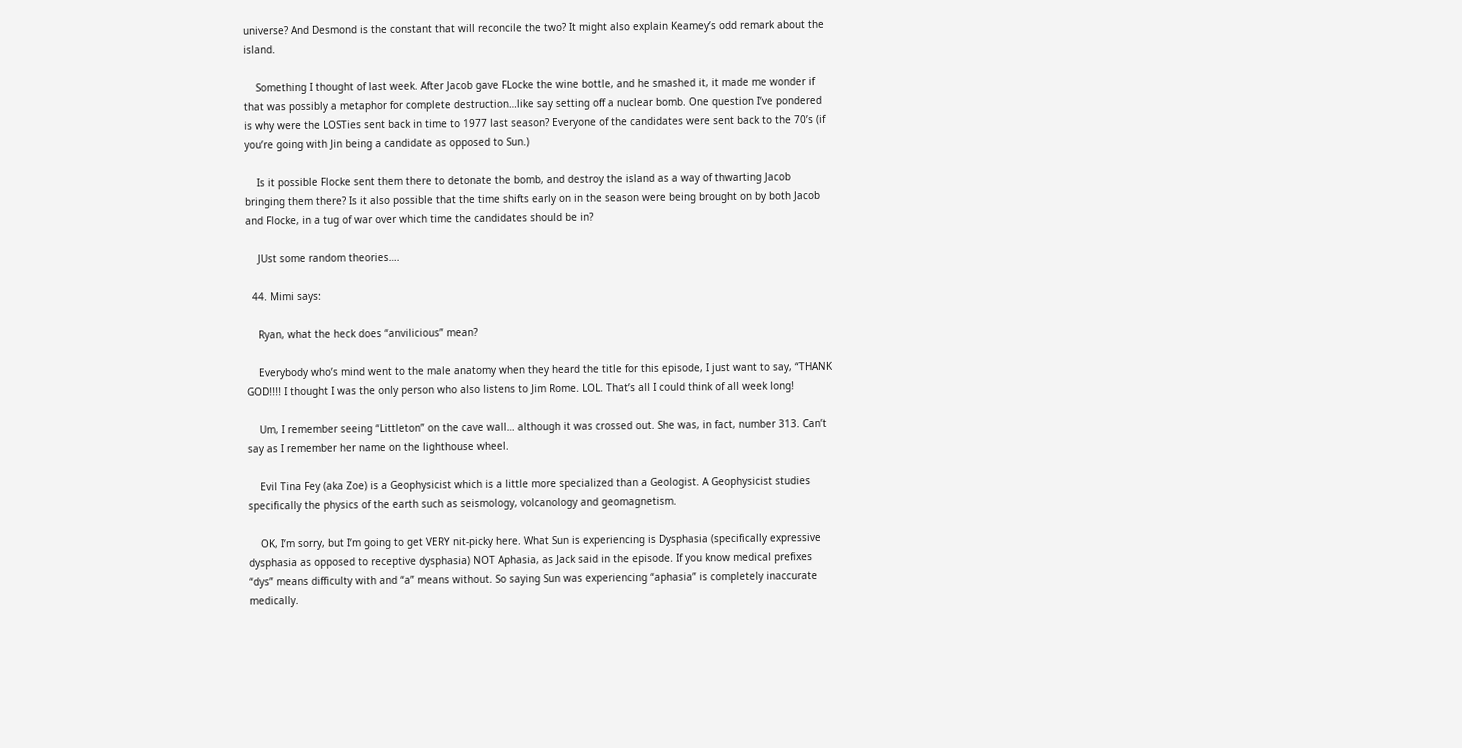universe? And Desmond is the constant that will reconcile the two? It might also explain Keamey’s odd remark about the island.

    Something I thought of last week. After Jacob gave FLocke the wine bottle, and he smashed it, it made me wonder if that was possibly a metaphor for complete destruction…like say setting off a nuclear bomb. One question I’ve pondered is why were the LOSTies sent back in time to 1977 last season? Everyone of the candidates were sent back to the 70’s (if you’re going with Jin being a candidate as opposed to Sun.)

    Is it possible Flocke sent them there to detonate the bomb, and destroy the island as a way of thwarting Jacob bringing them there? Is it also possible that the time shifts early on in the season were being brought on by both Jacob and Flocke, in a tug of war over which time the candidates should be in?

    JUst some random theories….

  44. Mimi says:

    Ryan, what the heck does “anvilicious” mean?

    Everybody who’s mind went to the male anatomy when they heard the title for this episode, I just want to say, “THANK GOD!!!! I thought I was the only person who also listens to Jim Rome. LOL. That’s all I could think of all week long!

    Um, I remember seeing “Littleton” on the cave wall… although it was crossed out. She was, in fact, number 313. Can’t say as I remember her name on the lighthouse wheel.

    Evil Tina Fey (aka Zoe) is a Geophysicist which is a little more specialized than a Geologist. A Geophysicist studies specifically the physics of the earth such as seismology, volcanology and geomagnetism.

    OK, I’m sorry, but I’m going to get VERY nit-picky here. What Sun is experiencing is Dysphasia (specifically expressive dysphasia as opposed to receptive dysphasia) NOT Aphasia, as Jack said in the episode. If you know medical prefixes “dys” means difficulty with and “a” means without. So saying Sun was experiencing “aphasia” is completely inaccurate medically.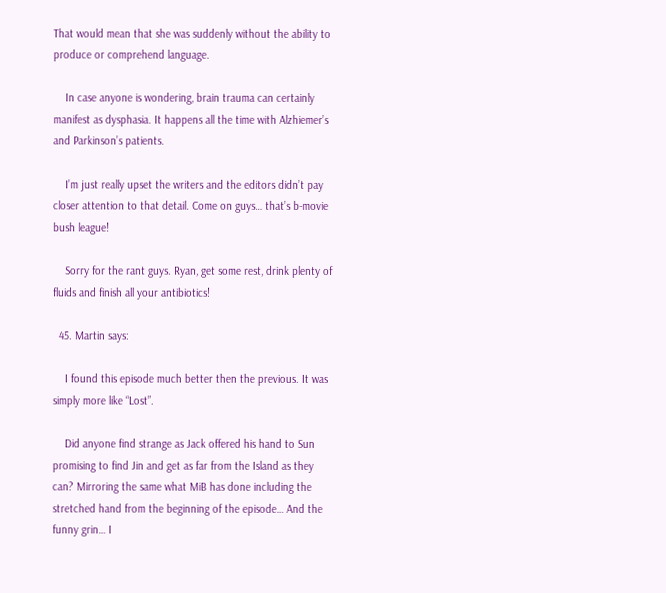That would mean that she was suddenly without the ability to produce or comprehend language.

    In case anyone is wondering, brain trauma can certainly manifest as dysphasia. It happens all the time with Alzhiemer’s and Parkinson’s patients.

    I’m just really upset the writers and the editors didn’t pay closer attention to that detail. Come on guys… that’s b-movie bush league!

    Sorry for the rant guys. Ryan, get some rest, drink plenty of fluids and finish all your antibiotics!

  45. Martin says:

    I found this episode much better then the previous. It was simply more like “Lost”.

    Did anyone find strange as Jack offered his hand to Sun promising to find Jin and get as far from the Island as they can? Mirroring the same what MiB has done including the stretched hand from the beginning of the episode… And the funny grin… I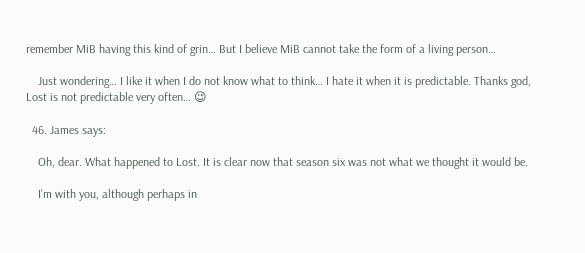remember MiB having this kind of grin… But I believe MiB cannot take the form of a living person…

    Just wondering… I like it when I do not know what to think… I hate it when it is predictable. Thanks god, Lost is not predictable very often… 😉

  46. James says:

    Oh, dear. What happened to Lost. It is clear now that season six was not what we thought it would be.

    I’m with you, although perhaps in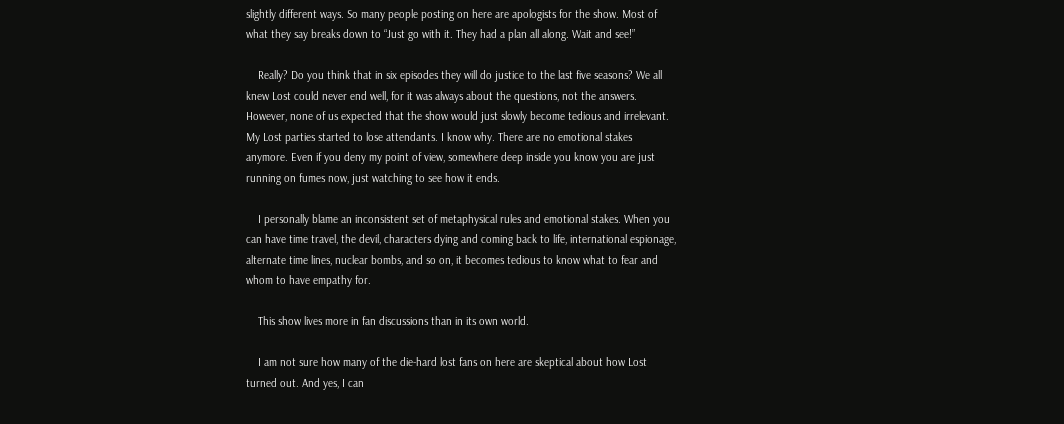slightly different ways. So many people posting on here are apologists for the show. Most of what they say breaks down to “Just go with it. They had a plan all along. Wait and see!”

    Really? Do you think that in six episodes they will do justice to the last five seasons? We all knew Lost could never end well, for it was always about the questions, not the answers. However, none of us expected that the show would just slowly become tedious and irrelevant. My Lost parties started to lose attendants. I know why. There are no emotional stakes anymore. Even if you deny my point of view, somewhere deep inside you know you are just running on fumes now, just watching to see how it ends.

    I personally blame an inconsistent set of metaphysical rules and emotional stakes. When you can have time travel, the devil, characters dying and coming back to life, international espionage, alternate time lines, nuclear bombs, and so on, it becomes tedious to know what to fear and whom to have empathy for.

    This show lives more in fan discussions than in its own world.

    I am not sure how many of the die-hard lost fans on here are skeptical about how Lost turned out. And yes, I can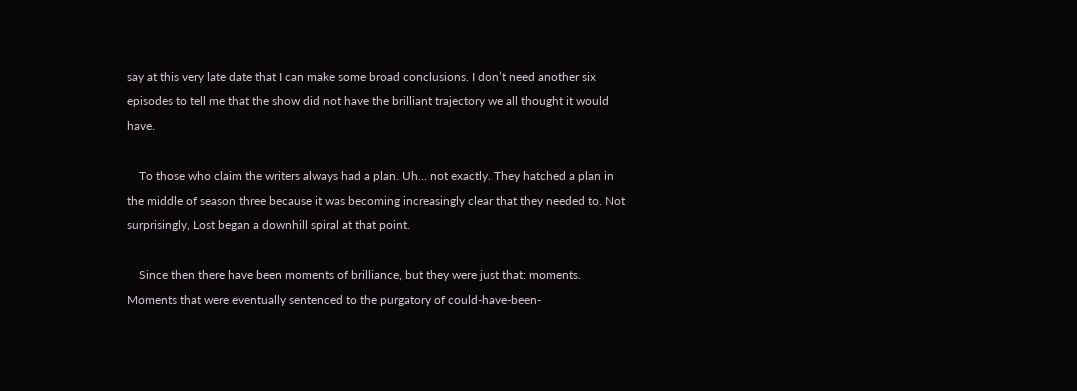say at this very late date that I can make some broad conclusions. I don’t need another six episodes to tell me that the show did not have the brilliant trajectory we all thought it would have.

    To those who claim the writers always had a plan. Uh… not exactly. They hatched a plan in the middle of season three because it was becoming increasingly clear that they needed to. Not surprisingly, Lost began a downhill spiral at that point.

    Since then there have been moments of brilliance, but they were just that: moments. Moments that were eventually sentenced to the purgatory of could-have-been-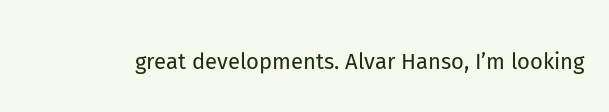great developments. Alvar Hanso, I’m looking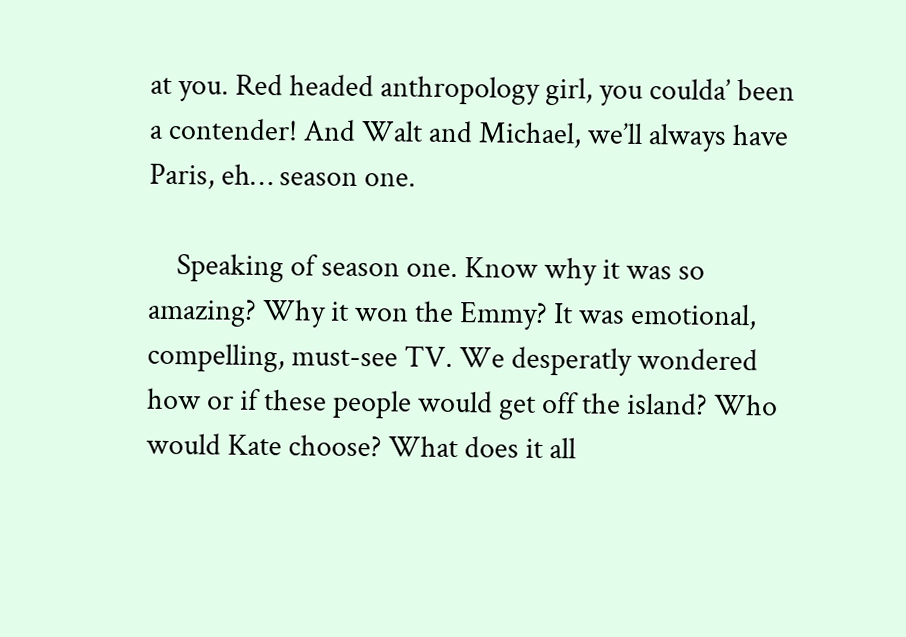at you. Red headed anthropology girl, you coulda’ been a contender! And Walt and Michael, we’ll always have Paris, eh… season one.

    Speaking of season one. Know why it was so amazing? Why it won the Emmy? It was emotional, compelling, must-see TV. We desperatly wondered how or if these people would get off the island? Who would Kate choose? What does it all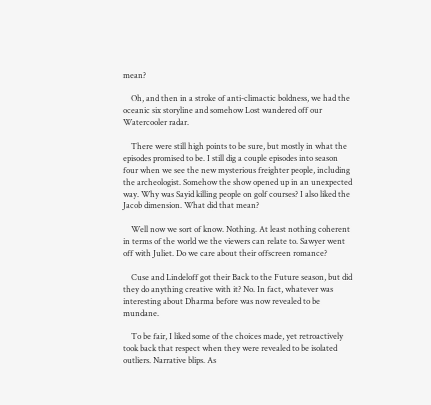mean?

    Oh, and then in a stroke of anti-climactic boldness, we had the oceanic six storyline and somehow Lost wandered off our Watercooler radar.

    There were still high points to be sure, but mostly in what the episodes promised to be. I still dig a couple episodes into season four when we see the new mysterious freighter people, including the archeologist. Somehow the show opened up in an unexpected way. Why was Sayid killing people on golf courses? I also liked the Jacob dimension. What did that mean?

    Well now we sort of know. Nothing. At least nothing coherent in terms of the world we the viewers can relate to. Sawyer went off with Juliet. Do we care about their offscreen romance?

    Cuse and Lindeloff got their Back to the Future season, but did they do anything creative with it? No. In fact, whatever was interesting about Dharma before was now revealed to be mundane.

    To be fair, I liked some of the choices made, yet retroactively took back that respect when they were revealed to be isolated outliers. Narrative blips. As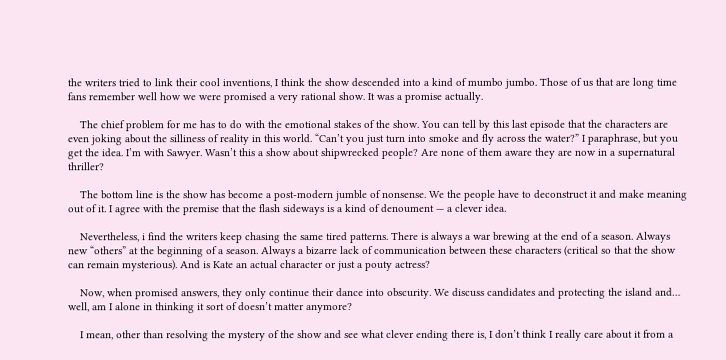the writers tried to link their cool inventions, I think the show descended into a kind of mumbo jumbo. Those of us that are long time fans remember well how we were promised a very rational show. It was a promise actually.

    The chief problem for me has to do with the emotional stakes of the show. You can tell by this last episode that the characters are even joking about the silliness of reality in this world. “Can’t you just turn into smoke and fly across the water?” I paraphrase, but you get the idea. I’m with Sawyer. Wasn’t this a show about shipwrecked people? Are none of them aware they are now in a supernatural thriller?

    The bottom line is the show has become a post-modern jumble of nonsense. We the people have to deconstruct it and make meaning out of it. I agree with the premise that the flash sideways is a kind of denoument — a clever idea.

    Nevertheless, i find the writers keep chasing the same tired patterns. There is always a war brewing at the end of a season. Always new “others” at the beginning of a season. Always a bizarre lack of communication between these characters (critical so that the show can remain mysterious). And is Kate an actual character or just a pouty actress?

    Now, when promised answers, they only continue their dance into obscurity. We discuss candidates and protecting the island and… well, am I alone in thinking it sort of doesn’t matter anymore?

    I mean, other than resolving the mystery of the show and see what clever ending there is, I don’t think I really care about it from a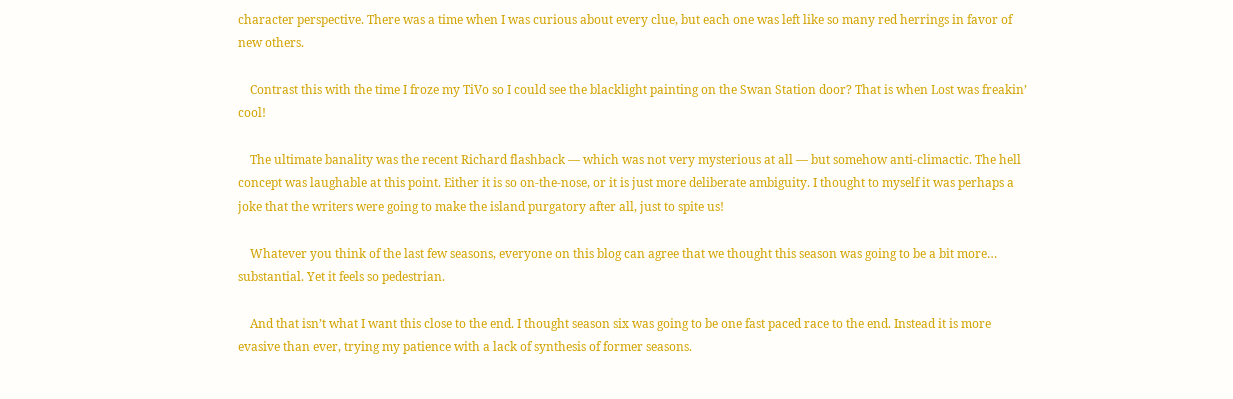character perspective. There was a time when I was curious about every clue, but each one was left like so many red herrings in favor of new others.

    Contrast this with the time I froze my TiVo so I could see the blacklight painting on the Swan Station door? That is when Lost was freakin’ cool!

    The ultimate banality was the recent Richard flashback — which was not very mysterious at all — but somehow anti-climactic. The hell concept was laughable at this point. Either it is so on-the-nose, or it is just more deliberate ambiguity. I thought to myself it was perhaps a joke that the writers were going to make the island purgatory after all, just to spite us!

    Whatever you think of the last few seasons, everyone on this blog can agree that we thought this season was going to be a bit more… substantial. Yet it feels so pedestrian.

    And that isn’t what I want this close to the end. I thought season six was going to be one fast paced race to the end. Instead it is more evasive than ever, trying my patience with a lack of synthesis of former seasons.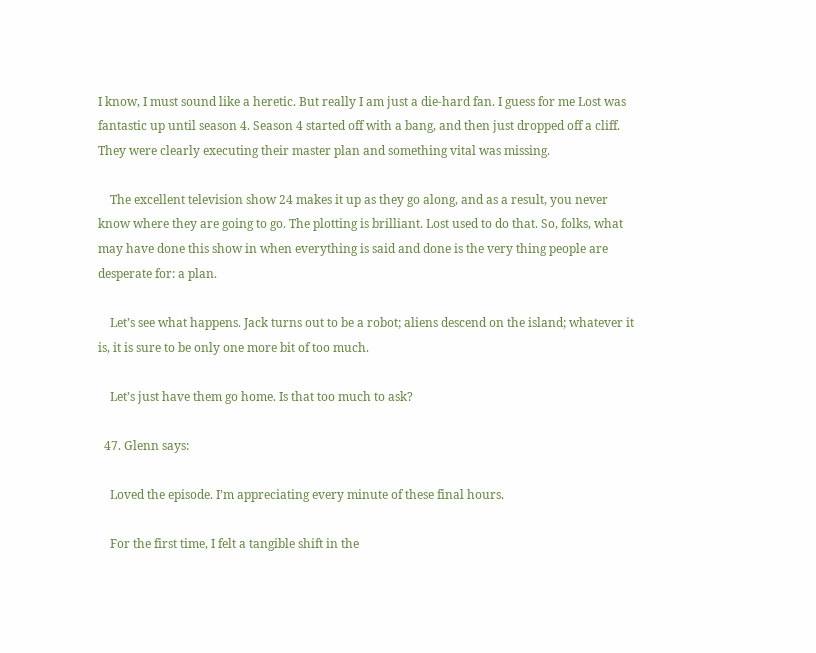I know, I must sound like a heretic. But really I am just a die-hard fan. I guess for me Lost was fantastic up until season 4. Season 4 started off with a bang, and then just dropped off a cliff. They were clearly executing their master plan and something vital was missing.

    The excellent television show 24 makes it up as they go along, and as a result, you never know where they are going to go. The plotting is brilliant. Lost used to do that. So, folks, what may have done this show in when everything is said and done is the very thing people are desperate for: a plan.

    Let’s see what happens. Jack turns out to be a robot; aliens descend on the island; whatever it is, it is sure to be only one more bit of too much.

    Let’s just have them go home. Is that too much to ask?

  47. Glenn says:

    Loved the episode. I’m appreciating every minute of these final hours.

    For the first time, I felt a tangible shift in the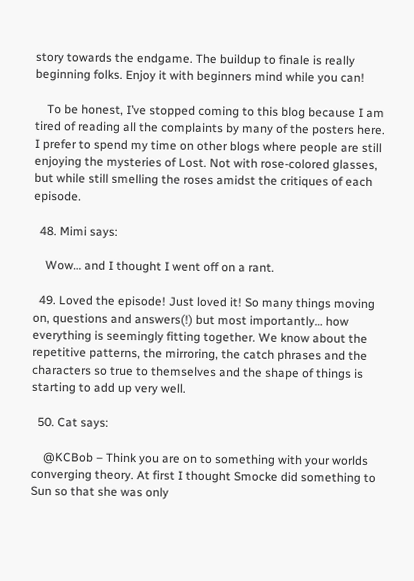story towards the endgame. The buildup to finale is really beginning folks. Enjoy it with beginners mind while you can!

    To be honest, I’ve stopped coming to this blog because I am tired of reading all the complaints by many of the posters here. I prefer to spend my time on other blogs where people are still enjoying the mysteries of Lost. Not with rose-colored glasses, but while still smelling the roses amidst the critiques of each episode.

  48. Mimi says:

    Wow… and I thought I went off on a rant.

  49. Loved the episode! Just loved it! So many things moving on, questions and answers(!) but most importantly… how everything is seemingly fitting together. We know about the repetitive patterns, the mirroring, the catch phrases and the characters so true to themselves and the shape of things is starting to add up very well.

  50. Cat says:

    @KCBob – Think you are on to something with your worlds converging theory. At first I thought Smocke did something to Sun so that she was only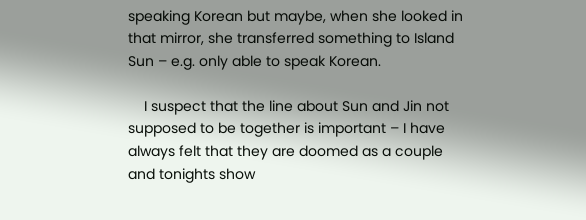speaking Korean but maybe, when she looked in that mirror, she transferred something to Island Sun – e.g. only able to speak Korean.

    I suspect that the line about Sun and Jin not supposed to be together is important – I have always felt that they are doomed as a couple and tonights show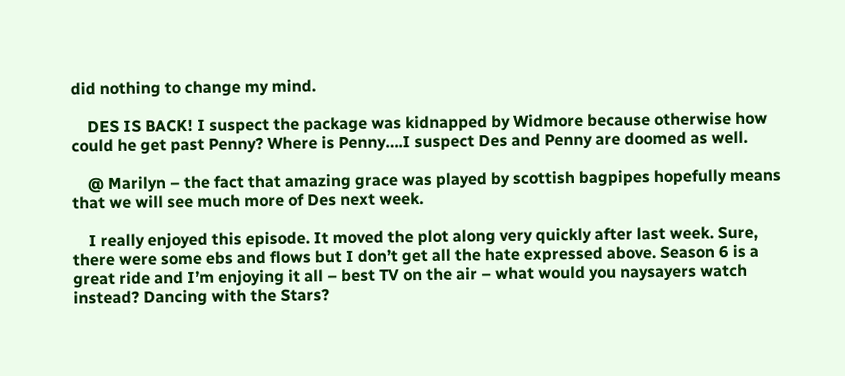did nothing to change my mind.

    DES IS BACK! I suspect the package was kidnapped by Widmore because otherwise how could he get past Penny? Where is Penny….I suspect Des and Penny are doomed as well.

    @ Marilyn – the fact that amazing grace was played by scottish bagpipes hopefully means that we will see much more of Des next week.

    I really enjoyed this episode. It moved the plot along very quickly after last week. Sure, there were some ebs and flows but I don’t get all the hate expressed above. Season 6 is a great ride and I’m enjoying it all – best TV on the air – what would you naysayers watch instead? Dancing with the Stars?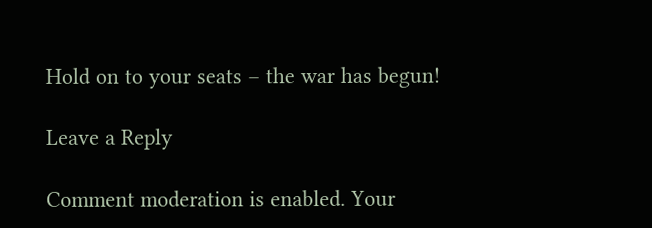Hold on to your seats – the war has begun!

Leave a Reply

Comment moderation is enabled. Your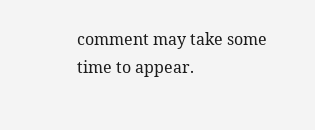comment may take some time to appear.